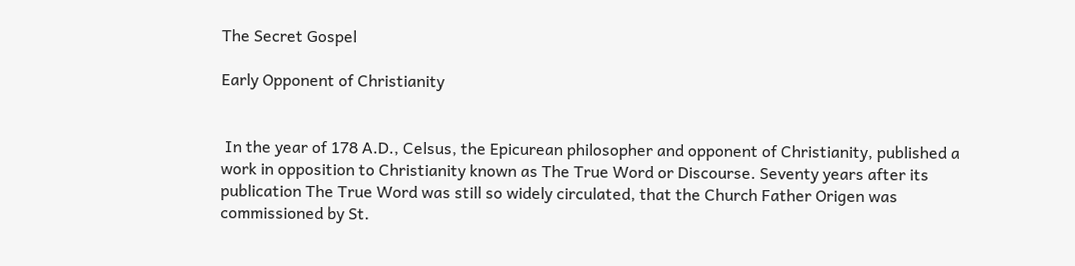The Secret Gospel

Early Opponent of Christianity


 In the year of 178 A.D., Celsus, the Epicurean philosopher and opponent of Christianity, published a work in opposition to Christianity known as The True Word or Discourse. Seventy years after its publication The True Word was still so widely circulated, that the Church Father Origen was commissioned by St.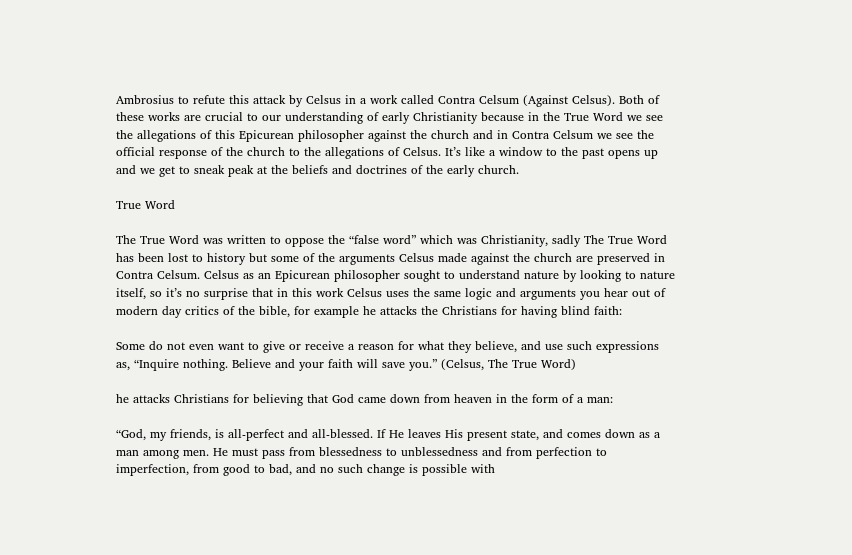Ambrosius to refute this attack by Celsus in a work called Contra Celsum (Against Celsus). Both of these works are crucial to our understanding of early Christianity because in the True Word we see the allegations of this Epicurean philosopher against the church and in Contra Celsum we see the official response of the church to the allegations of Celsus. It’s like a window to the past opens up and we get to sneak peak at the beliefs and doctrines of the early church.

True Word

The True Word was written to oppose the “false word” which was Christianity, sadly The True Word has been lost to history but some of the arguments Celsus made against the church are preserved in Contra Celsum. Celsus as an Epicurean philosopher sought to understand nature by looking to nature itself, so it’s no surprise that in this work Celsus uses the same logic and arguments you hear out of modern day critics of the bible, for example he attacks the Christians for having blind faith:

Some do not even want to give or receive a reason for what they believe, and use such expressions as, “Inquire nothing. Believe and your faith will save you.” (Celsus, The True Word)

he attacks Christians for believing that God came down from heaven in the form of a man:

“God, my friends, is all-perfect and all-blessed. If He leaves His present state, and comes down as a man among men. He must pass from blessedness to unblessedness and from perfection to imperfection, from good to bad, and no such change is possible with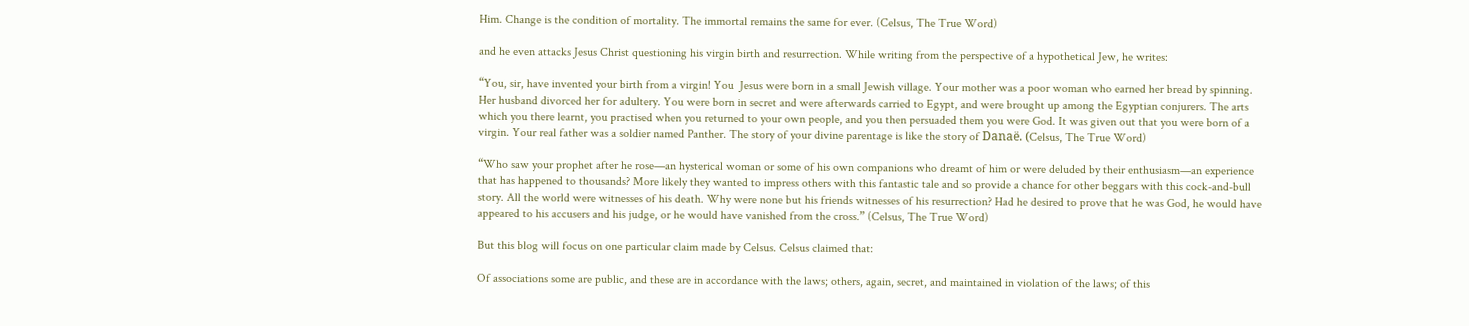Him. Change is the condition of mortality. The immortal remains the same for ever. (Celsus, The True Word)

and he even attacks Jesus Christ questioning his virgin birth and resurrection. While writing from the perspective of a hypothetical Jew, he writes:

“You, sir, have invented your birth from a virgin! You  Jesus were born in a small Jewish village. Your mother was a poor woman who earned her bread by spinning. Her husband divorced her for adultery. You were born in secret and were afterwards carried to Egypt, and were brought up among the Egyptian conjurers. The arts which you there learnt, you practised when you returned to your own people, and you then persuaded them you were God. It was given out that you were born of a virgin. Your real father was a soldier named Panther. The story of your divine parentage is like the story of Danaë. (Celsus, The True Word)

“Who saw your prophet after he rose—an hysterical woman or some of his own companions who dreamt of him or were deluded by their enthusiasm—an experience that has happened to thousands? More likely they wanted to impress others with this fantastic tale and so provide a chance for other beggars with this cock-and-bull story. All the world were witnesses of his death. Why were none but his friends witnesses of his resurrection? Had he desired to prove that he was God, he would have appeared to his accusers and his judge, or he would have vanished from the cross.” (Celsus, The True Word)

But this blog will focus on one particular claim made by Celsus. Celsus claimed that:

Of associations some are public, and these are in accordance with the laws; others, again, secret, and maintained in violation of the laws; of this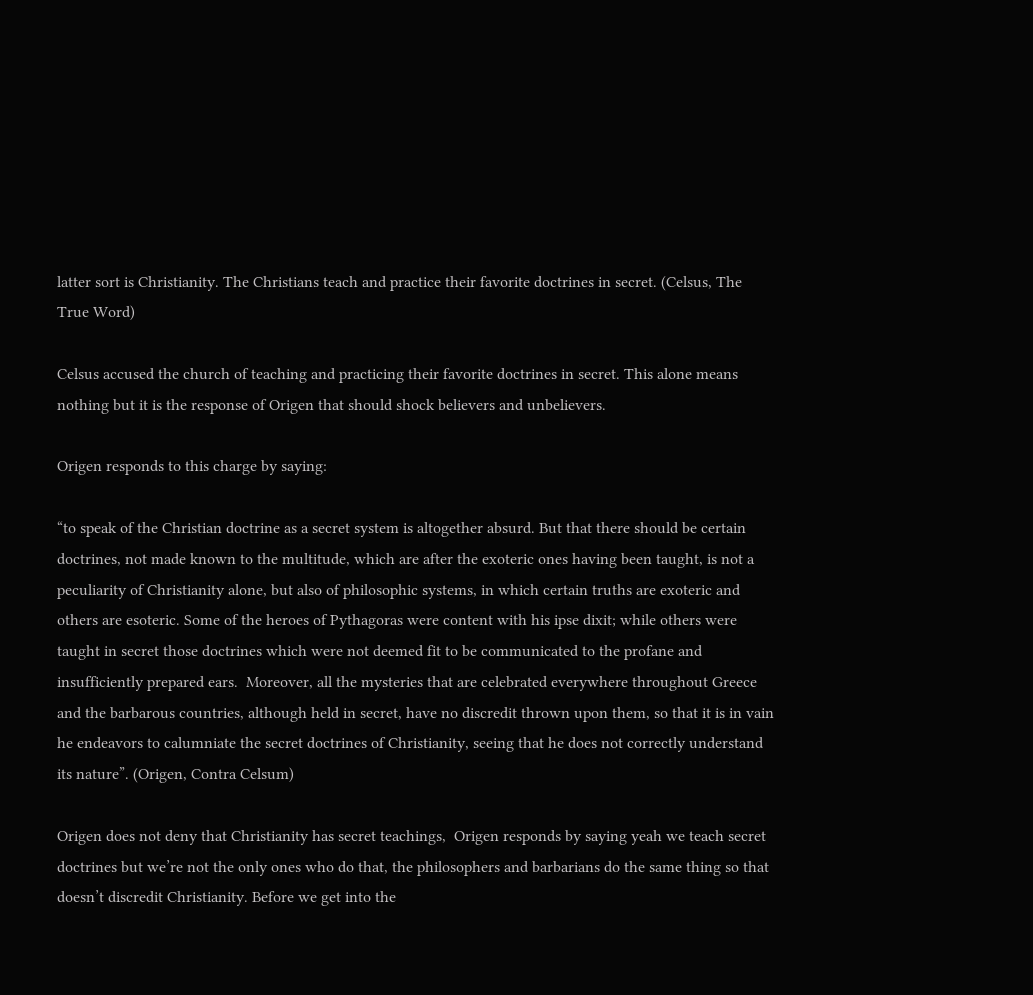latter sort is Christianity. The Christians teach and practice their favorite doctrines in secret. (Celsus, The True Word)

Celsus accused the church of teaching and practicing their favorite doctrines in secret. This alone means nothing but it is the response of Origen that should shock believers and unbelievers.

Origen responds to this charge by saying:

“to speak of the Christian doctrine as a secret system is altogether absurd. But that there should be certain doctrines, not made known to the multitude, which are after the exoteric ones having been taught, is not a peculiarity of Christianity alone, but also of philosophic systems, in which certain truths are exoteric and others are esoteric. Some of the heroes of Pythagoras were content with his ipse dixit; while others were taught in secret those doctrines which were not deemed fit to be communicated to the profane and insufficiently prepared ears.  Moreover, all the mysteries that are celebrated everywhere throughout Greece and the barbarous countries, although held in secret, have no discredit thrown upon them, so that it is in vain he endeavors to calumniate the secret doctrines of Christianity, seeing that he does not correctly understand its nature”. (Origen, Contra Celsum)

Origen does not deny that Christianity has secret teachings,  Origen responds by saying yeah we teach secret doctrines but we’re not the only ones who do that, the philosophers and barbarians do the same thing so that doesn’t discredit Christianity. Before we get into the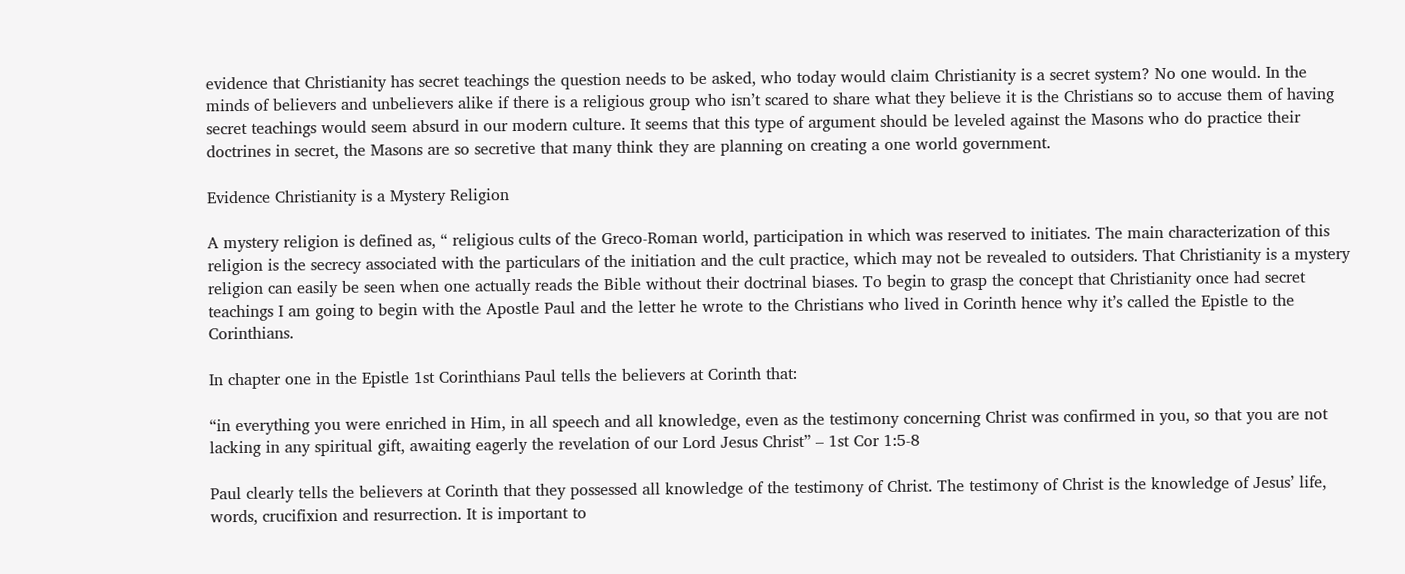evidence that Christianity has secret teachings the question needs to be asked, who today would claim Christianity is a secret system? No one would. In the minds of believers and unbelievers alike if there is a religious group who isn’t scared to share what they believe it is the Christians so to accuse them of having secret teachings would seem absurd in our modern culture. It seems that this type of argument should be leveled against the Masons who do practice their doctrines in secret, the Masons are so secretive that many think they are planning on creating a one world government.

Evidence Christianity is a Mystery Religion

A mystery religion is defined as, “ religious cults of the Greco-Roman world, participation in which was reserved to initiates. The main characterization of this religion is the secrecy associated with the particulars of the initiation and the cult practice, which may not be revealed to outsiders. That Christianity is a mystery religion can easily be seen when one actually reads the Bible without their doctrinal biases. To begin to grasp the concept that Christianity once had secret teachings I am going to begin with the Apostle Paul and the letter he wrote to the Christians who lived in Corinth hence why it’s called the Epistle to the Corinthians.

In chapter one in the Epistle 1st Corinthians Paul tells the believers at Corinth that:

“in everything you were enriched in Him, in all speech and all knowledge, even as the testimony concerning Christ was confirmed in you, so that you are not lacking in any spiritual gift, awaiting eagerly the revelation of our Lord Jesus Christ” – 1st Cor 1:5-8

Paul clearly tells the believers at Corinth that they possessed all knowledge of the testimony of Christ. The testimony of Christ is the knowledge of Jesus’ life, words, crucifixion and resurrection. It is important to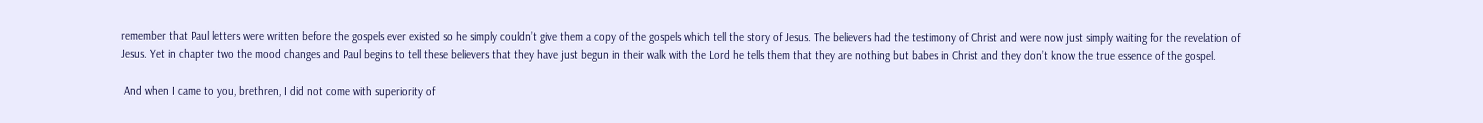remember that Paul letters were written before the gospels ever existed so he simply couldn’t give them a copy of the gospels which tell the story of Jesus. The believers had the testimony of Christ and were now just simply waiting for the revelation of Jesus. Yet in chapter two the mood changes and Paul begins to tell these believers that they have just begun in their walk with the Lord he tells them that they are nothing but babes in Christ and they don’t know the true essence of the gospel.

 And when I came to you, brethren, I did not come with superiority of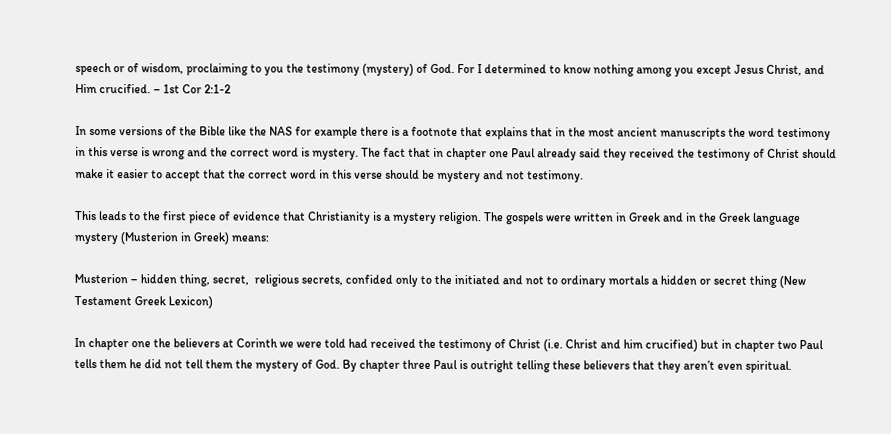speech or of wisdom, proclaiming to you the testimony (mystery) of God. For I determined to know nothing among you except Jesus Christ, and Him crucified. – 1st Cor 2:1-2

In some versions of the Bible like the NAS for example there is a footnote that explains that in the most ancient manuscripts the word testimony in this verse is wrong and the correct word is mystery. The fact that in chapter one Paul already said they received the testimony of Christ should make it easier to accept that the correct word in this verse should be mystery and not testimony.

This leads to the first piece of evidence that Christianity is a mystery religion. The gospels were written in Greek and in the Greek language mystery (Musterion in Greek) means:

Musterion – hidden thing, secret,  religious secrets, confided only to the initiated and not to ordinary mortals a hidden or secret thing (New Testament Greek Lexicon)

In chapter one the believers at Corinth we were told had received the testimony of Christ (i.e. Christ and him crucified) but in chapter two Paul tells them he did not tell them the mystery of God. By chapter three Paul is outright telling these believers that they aren’t even spiritual.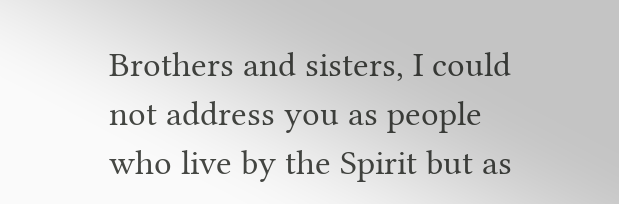Brothers and sisters, I could not address you as people who live by the Spirit but as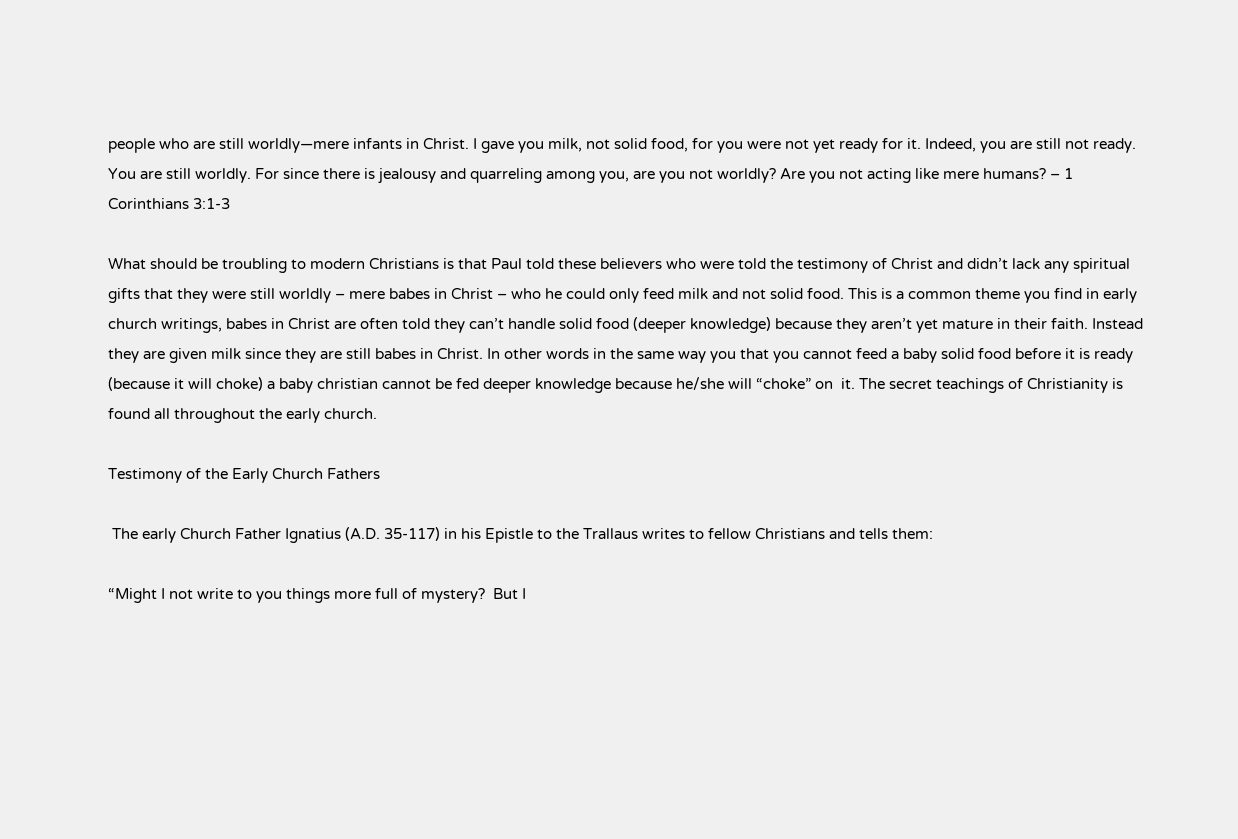people who are still worldly—mere infants in Christ. I gave you milk, not solid food, for you were not yet ready for it. Indeed, you are still not ready. You are still worldly. For since there is jealousy and quarreling among you, are you not worldly? Are you not acting like mere humans? – 1 Corinthians 3:1-3

What should be troubling to modern Christians is that Paul told these believers who were told the testimony of Christ and didn’t lack any spiritual gifts that they were still worldly – mere babes in Christ – who he could only feed milk and not solid food. This is a common theme you find in early church writings, babes in Christ are often told they can’t handle solid food (deeper knowledge) because they aren’t yet mature in their faith. Instead they are given milk since they are still babes in Christ. In other words in the same way you that you cannot feed a baby solid food before it is ready (because it will choke) a baby christian cannot be fed deeper knowledge because he/she will “choke” on  it. The secret teachings of Christianity is found all throughout the early church.

Testimony of the Early Church Fathers

 The early Church Father Ignatius (A.D. 35-117) in his Epistle to the Trallaus writes to fellow Christians and tells them:

“Might I not write to you things more full of mystery?  But I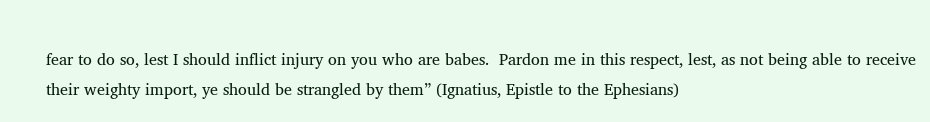fear to do so, lest I should inflict injury on you who are babes.  Pardon me in this respect, lest, as not being able to receive their weighty import, ye should be strangled by them” (Ignatius, Epistle to the Ephesians)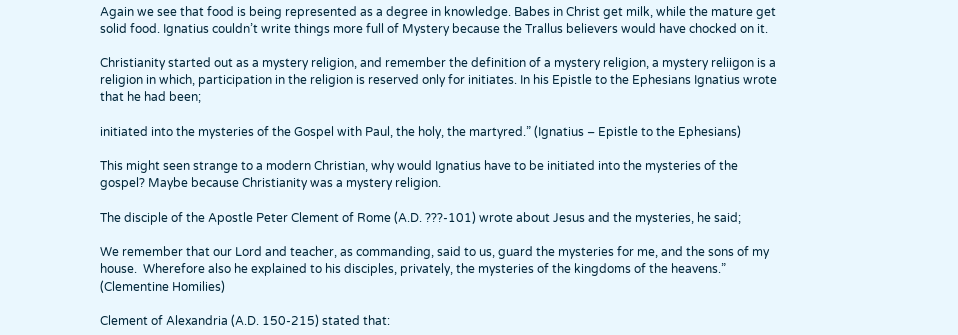Again we see that food is being represented as a degree in knowledge. Babes in Christ get milk, while the mature get solid food. Ignatius couldn’t write things more full of Mystery because the Trallus believers would have chocked on it.

Christianity started out as a mystery religion, and remember the definition of a mystery religion, a mystery reliigon is a religion in which, participation in the religion is reserved only for initiates. In his Epistle to the Ephesians Ignatius wrote that he had been;

initiated into the mysteries of the Gospel with Paul, the holy, the martyred.” (Ignatius – Epistle to the Ephesians)

This might seen strange to a modern Christian, why would Ignatius have to be initiated into the mysteries of the gospel? Maybe because Christianity was a mystery religion.

The disciple of the Apostle Peter Clement of Rome (A.D. ???-101) wrote about Jesus and the mysteries, he said;

We remember that our Lord and teacher, as commanding, said to us, guard the mysteries for me, and the sons of my house.  Wherefore also he explained to his disciples, privately, the mysteries of the kingdoms of the heavens.” (Clementine Homilies)

Clement of Alexandria (A.D. 150-215) stated that: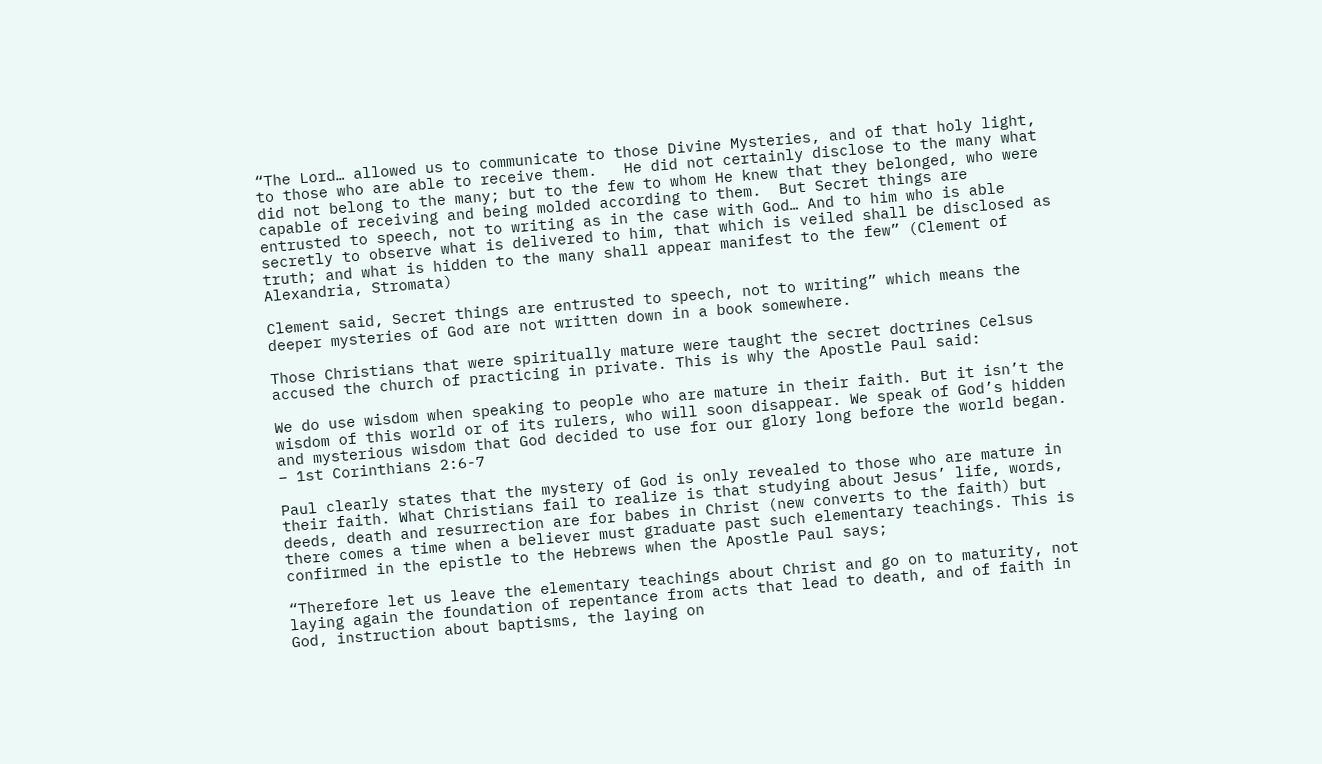“The Lord… allowed us to communicate to those Divine Mysteries, and of that holy light, to those who are able to receive them.   He did not certainly disclose to the many what did not belong to the many; but to the few to whom He knew that they belonged, who were capable of receiving and being molded according to them.  But Secret things are entrusted to speech, not to writing as in the case with God… And to him who is able secretly to observe what is delivered to him, that which is veiled shall be disclosed as truth; and what is hidden to the many shall appear manifest to the few” (Clement of Alexandria, Stromata)

Clement said, Secret things are entrusted to speech, not to writing” which means the deeper mysteries of God are not written down in a book somewhere.

Those Christians that were spiritually mature were taught the secret doctrines Celsus accused the church of practicing in private. This is why the Apostle Paul said:

We do use wisdom when speaking to people who are mature in their faith. But it isn’t the wisdom of this world or of its rulers, who will soon disappear. We speak of God’s hidden and mysterious wisdom that God decided to use for our glory long before the world began. – 1st Corinthians 2:6-7

Paul clearly states that the mystery of God is only revealed to those who are mature in their faith. What Christians fail to realize is that studying about Jesus’ life, words, deeds, death and resurrection are for babes in Christ (new converts to the faith) but there comes a time when a believer must graduate past such elementary teachings. This is confirmed in the epistle to the Hebrews when the Apostle Paul says;

“Therefore let us leave the elementary teachings about Christ and go on to maturity, not laying again the foundation of repentance from acts that lead to death, and of faith in God, instruction about baptisms, the laying on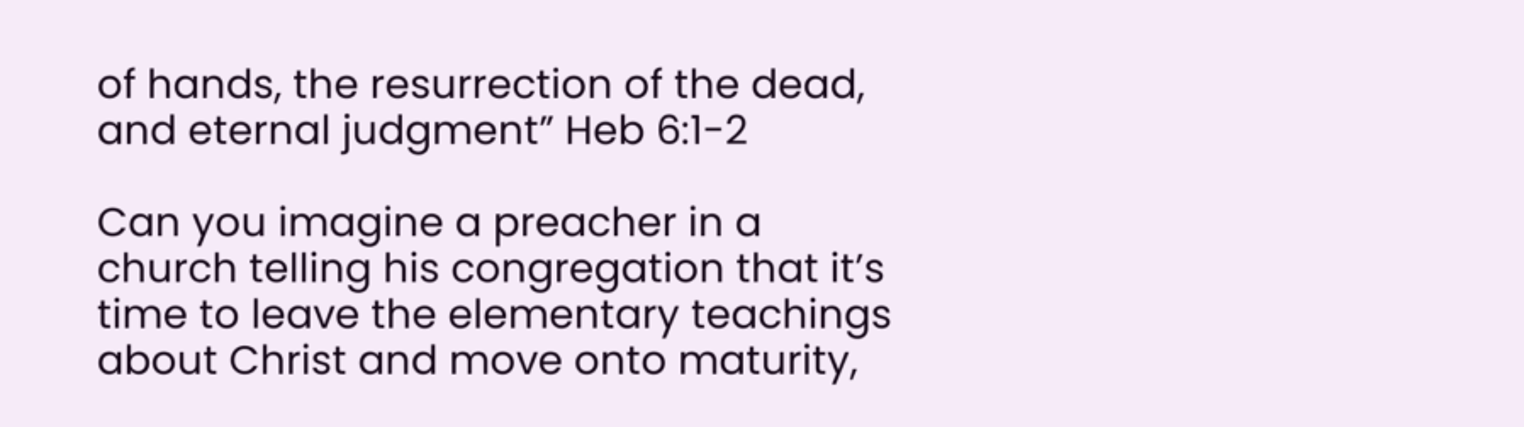of hands, the resurrection of the dead, and eternal judgment” Heb 6:1-2

Can you imagine a preacher in a church telling his congregation that it’s time to leave the elementary teachings about Christ and move onto maturity,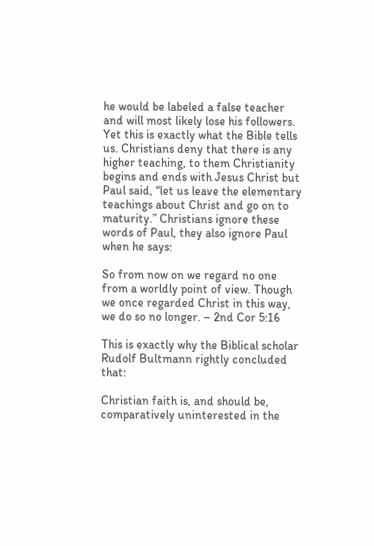he would be labeled a false teacher and will most likely lose his followers. Yet this is exactly what the Bible tells us. Christians deny that there is any higher teaching, to them Christianity begins and ends with Jesus Christ but Paul said, “let us leave the elementary teachings about Christ and go on to maturity.” Christians ignore these words of Paul, they also ignore Paul when he says:

So from now on we regard no one from a worldly point of view. Though we once regarded Christ in this way, we do so no longer. – 2nd Cor 5:16

This is exactly why the Biblical scholar Rudolf Bultmann rightly concluded that:

Christian faith is, and should be, comparatively uninterested in the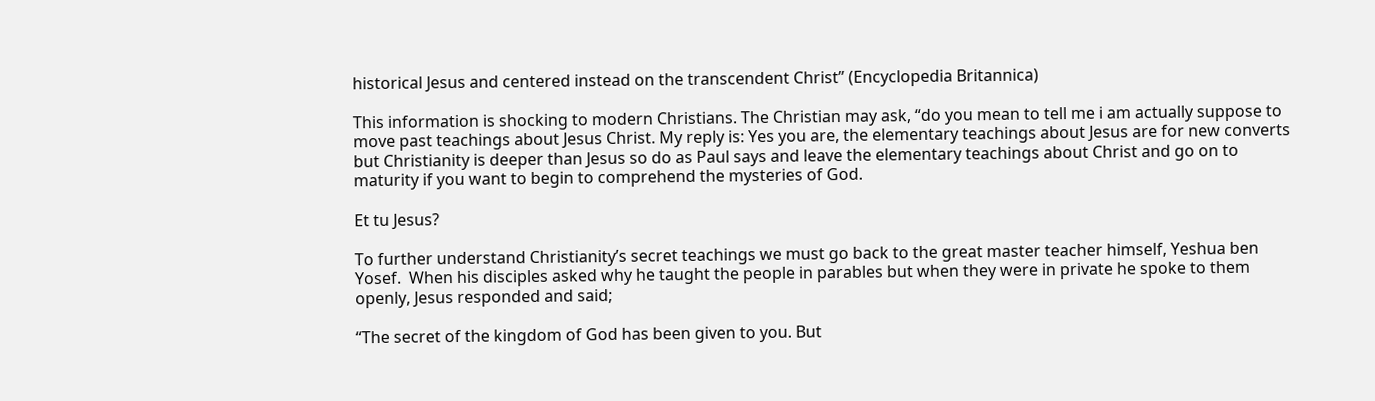historical Jesus and centered instead on the transcendent Christ” (Encyclopedia Britannica)

This information is shocking to modern Christians. The Christian may ask, “do you mean to tell me i am actually suppose to move past teachings about Jesus Christ. My reply is: Yes you are, the elementary teachings about Jesus are for new converts but Christianity is deeper than Jesus so do as Paul says and leave the elementary teachings about Christ and go on to maturity if you want to begin to comprehend the mysteries of God.

Et tu Jesus?

To further understand Christianity’s secret teachings we must go back to the great master teacher himself, Yeshua ben Yosef.  When his disciples asked why he taught the people in parables but when they were in private he spoke to them openly, Jesus responded and said;

“The secret of the kingdom of God has been given to you. But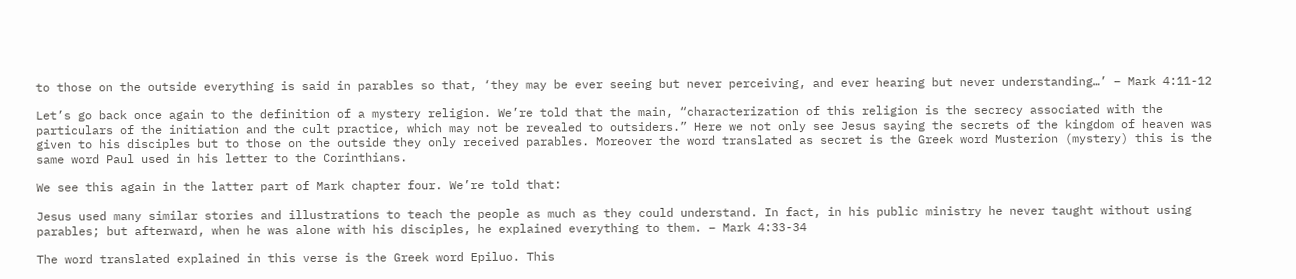to those on the outside everything is said in parables so that, ‘they may be ever seeing but never perceiving, and ever hearing but never understanding…’ – Mark 4:11-12

Let’s go back once again to the definition of a mystery religion. We’re told that the main, “characterization of this religion is the secrecy associated with the particulars of the initiation and the cult practice, which may not be revealed to outsiders.” Here we not only see Jesus saying the secrets of the kingdom of heaven was given to his disciples but to those on the outside they only received parables. Moreover the word translated as secret is the Greek word Musterion (mystery) this is the same word Paul used in his letter to the Corinthians.

We see this again in the latter part of Mark chapter four. We’re told that:

Jesus used many similar stories and illustrations to teach the people as much as they could understand. In fact, in his public ministry he never taught without using parables; but afterward, when he was alone with his disciples, he explained everything to them. – Mark 4:33-34

The word translated explained in this verse is the Greek word Epiluo. This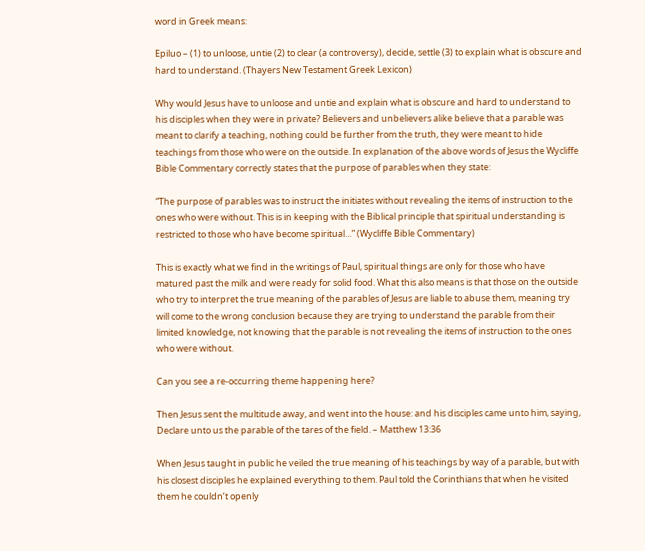word in Greek means:

Epiluo – (1) to unloose, untie (2) to clear (a controversy), decide, settle (3) to explain what is obscure and hard to understand. (Thayers New Testament Greek Lexicon)

Why would Jesus have to unloose and untie and explain what is obscure and hard to understand to his disciples when they were in private? Believers and unbelievers alike believe that a parable was meant to clarify a teaching, nothing could be further from the truth, they were meant to hide teachings from those who were on the outside. In explanation of the above words of Jesus the Wycliffe Bible Commentary correctly states that the purpose of parables when they state:

“The purpose of parables was to instruct the initiates without revealing the items of instruction to the ones who were without. This is in keeping with the Biblical principle that spiritual understanding is restricted to those who have become spiritual…” (Wycliffe Bible Commentary)

This is exactly what we find in the writings of Paul, spiritual things are only for those who have matured past the milk and were ready for solid food. What this also means is that those on the outside who try to interpret the true meaning of the parables of Jesus are liable to abuse them, meaning try will come to the wrong conclusion because they are trying to understand the parable from their limited knowledge, not knowing that the parable is not revealing the items of instruction to the ones who were without.

Can you see a re-occurring theme happening here?

Then Jesus sent the multitude away, and went into the house: and his disciples came unto him, saying, Declare unto us the parable of the tares of the field. – Matthew 13:36

When Jesus taught in public he veiled the true meaning of his teachings by way of a parable, but with his closest disciples he explained everything to them. Paul told the Corinthians that when he visited them he couldn’t openly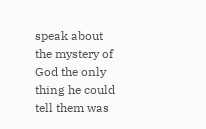speak about the mystery of God the only thing he could tell them was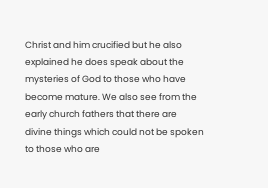Christ and him crucified but he also explained he does speak about the mysteries of God to those who have become mature. We also see from the early church fathers that there are divine things which could not be spoken to those who are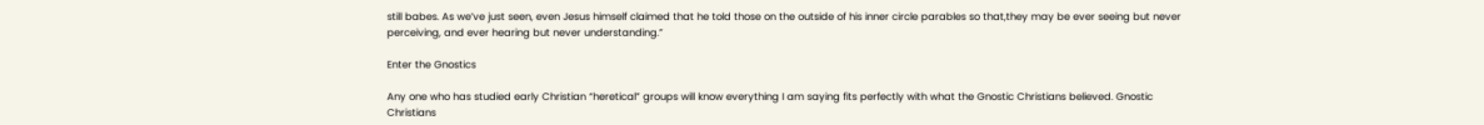still babes. As we’ve just seen, even Jesus himself claimed that he told those on the outside of his inner circle parables so that,they may be ever seeing but never perceiving, and ever hearing but never understanding.”

Enter the Gnostics

Any one who has studied early Christian “heretical” groups will know everything I am saying fits perfectly with what the Gnostic Christians believed. Gnostic Christians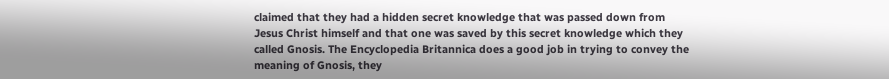claimed that they had a hidden secret knowledge that was passed down from Jesus Christ himself and that one was saved by this secret knowledge which they called Gnosis. The Encyclopedia Britannica does a good job in trying to convey the meaning of Gnosis, they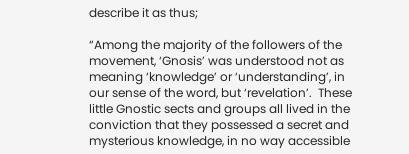describe it as thus;

“Among the majority of the followers of the movement, ‘Gnosis’ was understood not as meaning ‘knowledge’ or ‘understanding’, in our sense of the word, but ‘revelation’.  These little Gnostic sects and groups all lived in the conviction that they possessed a secret and mysterious knowledge, in no way accessible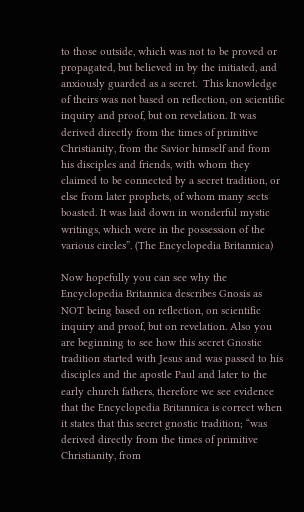to those outside, which was not to be proved or propagated, but believed in by the initiated, and anxiously guarded as a secret.  This knowledge of theirs was not based on reflection, on scientific inquiry and proof, but on revelation. It was derived directly from the times of primitive Christianity, from the Savior himself and from his disciples and friends, with whom they claimed to be connected by a secret tradition, or else from later prophets, of whom many sects boasted. It was laid down in wonderful mystic writings, which were in the possession of the various circles”. (The Encyclopedia Britannica)

Now hopefully you can see why the Encyclopedia Britannica describes Gnosis as NOT being based on reflection, on scientific inquiry and proof, but on revelation. Also you are beginning to see how this secret Gnostic tradition started with Jesus and was passed to his disciples and the apostle Paul and later to the early church fathers, therefore we see evidence that the Encyclopedia Britannica is correct when it states that this secret gnostic tradition; “was derived directly from the times of primitive Christianity, from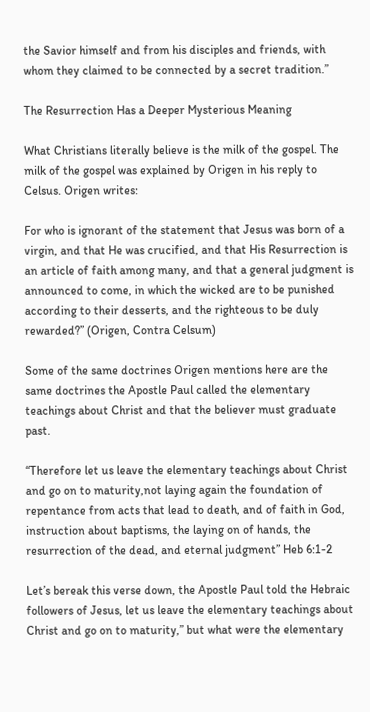the Savior himself and from his disciples and friends, with whom they claimed to be connected by a secret tradition.”

The Resurrection Has a Deeper Mysterious Meaning

What Christians literally believe is the milk of the gospel. The milk of the gospel was explained by Origen in his reply to Celsus. Origen writes:

For who is ignorant of the statement that Jesus was born of a virgin, and that He was crucified, and that His Resurrection is an article of faith among many, and that a general judgment is announced to come, in which the wicked are to be punished according to their desserts, and the righteous to be duly rewarded?” (Origen, Contra Celsum)

Some of the same doctrines Origen mentions here are the same doctrines the Apostle Paul called the elementary teachings about Christ and that the believer must graduate past.

“Therefore let us leave the elementary teachings about Christ and go on to maturity,not laying again the foundation of repentance from acts that lead to death, and of faith in God, instruction about baptisms, the laying on of hands, the resurrection of the dead, and eternal judgment” Heb 6:1-2

Let’s bereak this verse down, the Apostle Paul told the Hebraic followers of Jesus, let us leave the elementary teachings about Christ and go on to maturity,” but what were the elementary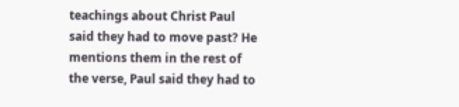teachings about Christ Paul said they had to move past? He mentions them in the rest of the verse, Paul said they had to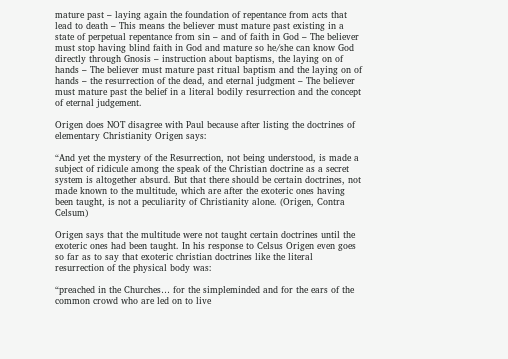mature past – laying again the foundation of repentance from acts that lead to death – This means the believer must mature past existing in a state of perpetual repentance from sin – and of faith in God – The believer must stop having blind faith in God and mature so he/she can know God directly through Gnosis – instruction about baptisms, the laying on of hands – The believer must mature past ritual baptism and the laying on of hands – the resurrection of the dead, and eternal judgment – The believer must mature past the belief in a literal bodily resurrection and the concept of eternal judgement.

Origen does NOT disagree with Paul because after listing the doctrines of elementary Christianity Origen says:

“And yet the mystery of the Resurrection, not being understood, is made a subject of ridicule among the speak of the Christian doctrine as a secret system is altogether absurd. But that there should be certain doctrines, not made known to the multitude, which are after the exoteric ones having been taught, is not a peculiarity of Christianity alone. (Origen, Contra Celsum)

Origen says that the multitude were not taught certain doctrines until the exoteric ones had been taught. In his response to Celsus Origen even goes so far as to say that exoteric christian doctrines like the literal resurrection of the physical body was:

“preached in the Churches… for the simpleminded and for the ears of the common crowd who are led on to live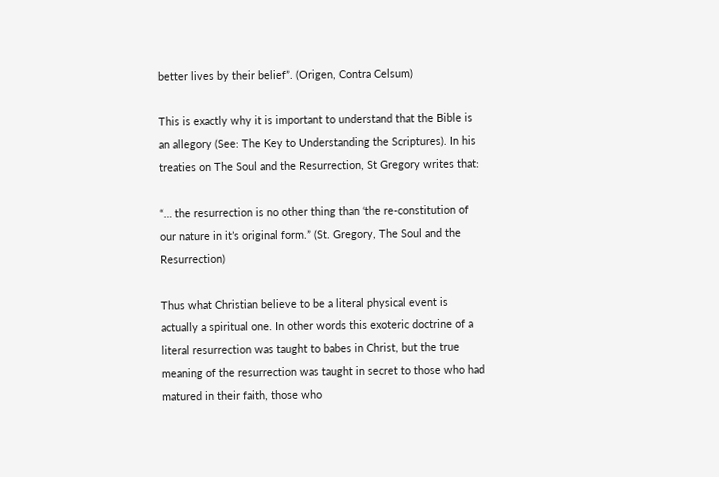better lives by their belief”. (Origen, Contra Celsum)

This is exactly why it is important to understand that the Bible is an allegory (See: The Key to Understanding the Scriptures). In his treaties on The Soul and the Resurrection, St Gregory writes that:

“… the resurrection is no other thing than ‘the re-constitution of our nature in it’s original form.” (St. Gregory, The Soul and the Resurrection)

Thus what Christian believe to be a literal physical event is actually a spiritual one. In other words this exoteric doctrine of a literal resurrection was taught to babes in Christ, but the true meaning of the resurrection was taught in secret to those who had matured in their faith, those who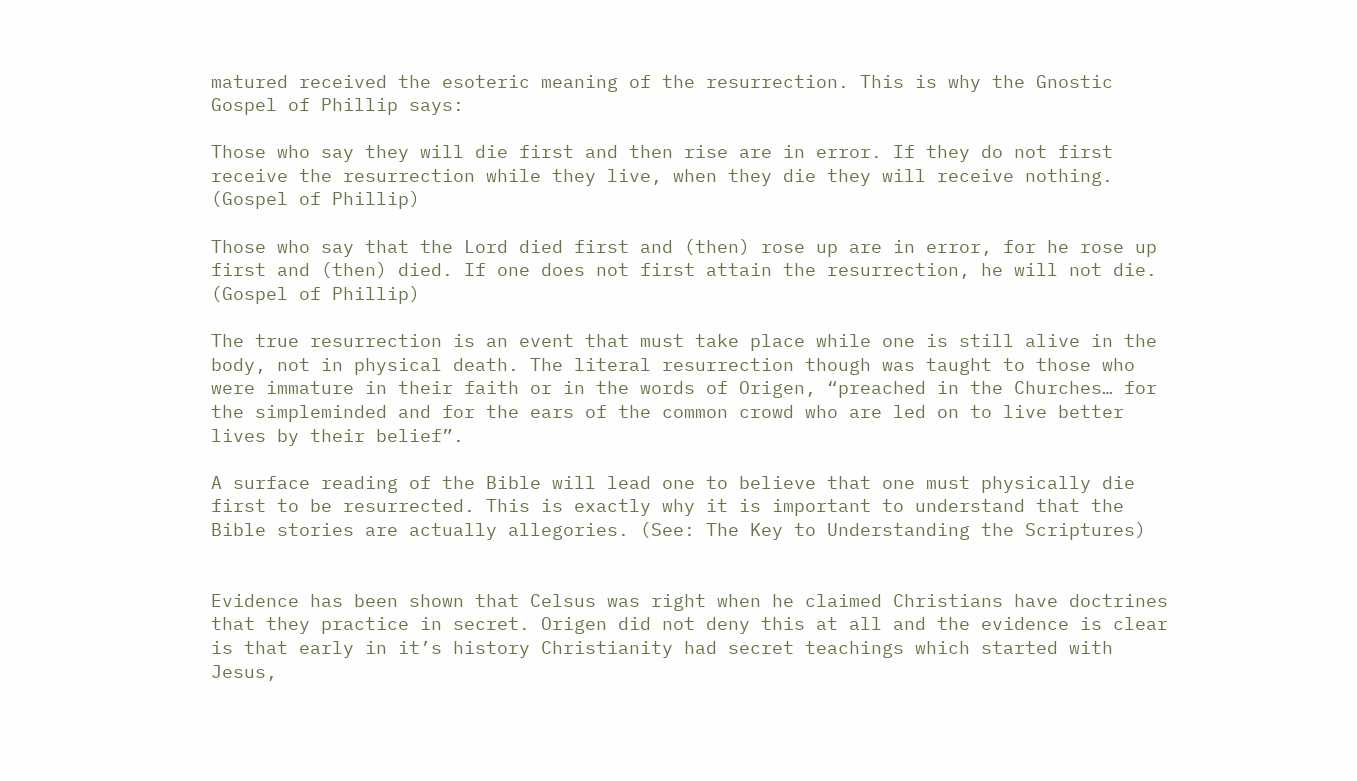matured received the esoteric meaning of the resurrection. This is why the Gnostic Gospel of Phillip says:

Those who say they will die first and then rise are in error. If they do not first receive the resurrection while they live, when they die they will receive nothing. (Gospel of Phillip)

Those who say that the Lord died first and (then) rose up are in error, for he rose up first and (then) died. If one does not first attain the resurrection, he will not die. (Gospel of Phillip)

The true resurrection is an event that must take place while one is still alive in the body, not in physical death. The literal resurrection though was taught to those who were immature in their faith or in the words of Origen, “preached in the Churches… for the simpleminded and for the ears of the common crowd who are led on to live better lives by their belief”.

A surface reading of the Bible will lead one to believe that one must physically die first to be resurrected. This is exactly why it is important to understand that the Bible stories are actually allegories. (See: The Key to Understanding the Scriptures)


Evidence has been shown that Celsus was right when he claimed Christians have doctrines that they practice in secret. Origen did not deny this at all and the evidence is clear is that early in it’s history Christianity had secret teachings which started with Jesus,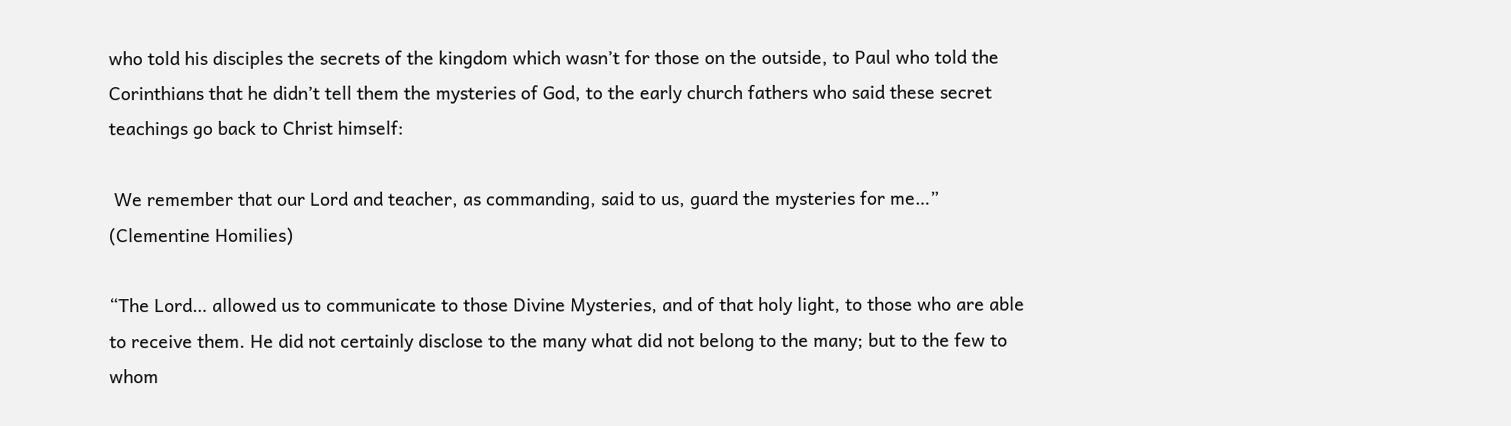who told his disciples the secrets of the kingdom which wasn’t for those on the outside, to Paul who told the Corinthians that he didn’t tell them the mysteries of God, to the early church fathers who said these secret teachings go back to Christ himself:

 We remember that our Lord and teacher, as commanding, said to us, guard the mysteries for me…” (Clementine Homilies)

“The Lord… allowed us to communicate to those Divine Mysteries, and of that holy light, to those who are able to receive them. He did not certainly disclose to the many what did not belong to the many; but to the few to whom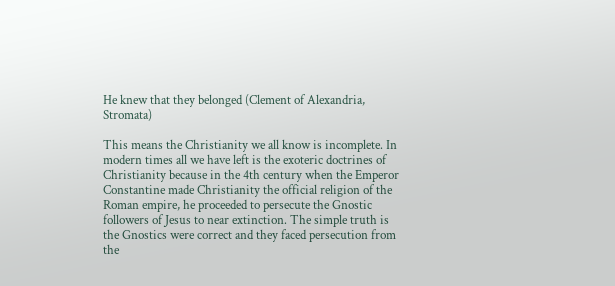He knew that they belonged (Clement of Alexandria, Stromata)

This means the Christianity we all know is incomplete. In modern times all we have left is the exoteric doctrines of Christianity because in the 4th century when the Emperor Constantine made Christianity the official religion of the Roman empire, he proceeded to persecute the Gnostic followers of Jesus to near extinction. The simple truth is the Gnostics were correct and they faced persecution from the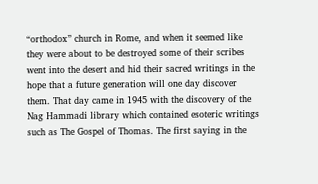“orthodox” church in Rome, and when it seemed like they were about to be destroyed some of their scribes went into the desert and hid their sacred writings in the hope that a future generation will one day discover them. That day came in 1945 with the discovery of the Nag Hammadi library which contained esoteric writings such as The Gospel of Thomas. The first saying in the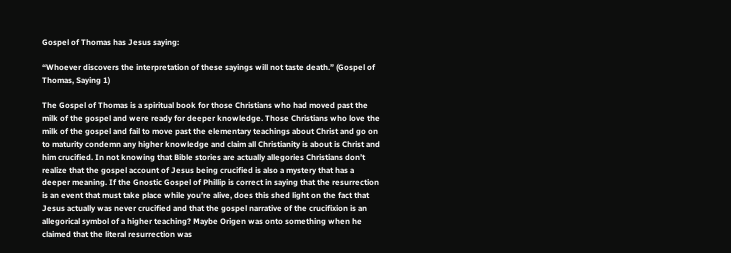Gospel of Thomas has Jesus saying:

“Whoever discovers the interpretation of these sayings will not taste death.” (Gospel of Thomas, Saying 1)

The Gospel of Thomas is a spiritual book for those Christians who had moved past the milk of the gospel and were ready for deeper knowledge. Those Christians who love the milk of the gospel and fail to move past the elementary teachings about Christ and go on to maturity condemn any higher knowledge and claim all Christianity is about is Christ and him crucified. In not knowing that Bible stories are actually allegories Christians don’t realize that the gospel account of Jesus being crucified is also a mystery that has a deeper meaning. If the Gnostic Gospel of Phillip is correct in saying that the resurrection is an event that must take place while you’re alive, does this shed light on the fact that Jesus actually was never crucified and that the gospel narrative of the crucifixion is an allegorical symbol of a higher teaching? Maybe Origen was onto something when he claimed that the literal resurrection was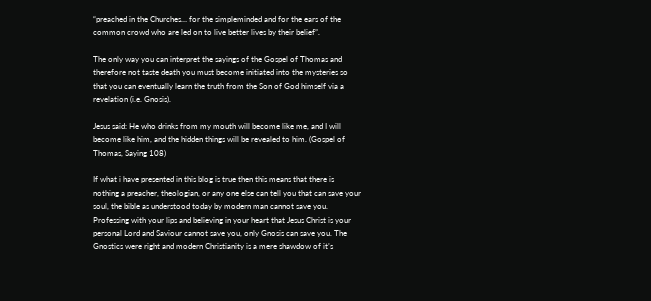“preached in the Churches… for the simpleminded and for the ears of the common crowd who are led on to live better lives by their belief”.

The only way you can interpret the sayings of the Gospel of Thomas and therefore not taste death you must become initiated into the mysteries so that you can eventually learn the truth from the Son of God himself via a revelation (i.e. Gnosis).

Jesus said: He who drinks from my mouth will become like me, and I will become like him, and the hidden things will be revealed to him. (Gospel of Thomas, Saying 108)

If what i have presented in this blog is true then this means that there is nothing a preacher, theologian, or any one else can tell you that can save your soul, the bible as understood today by modern man cannot save you. Professing with your lips and believing in your heart that Jesus Christ is your personal Lord and Saviour cannot save you, only Gnosis can save you. The Gnostics were right and modern Christianity is a mere shawdow of it’s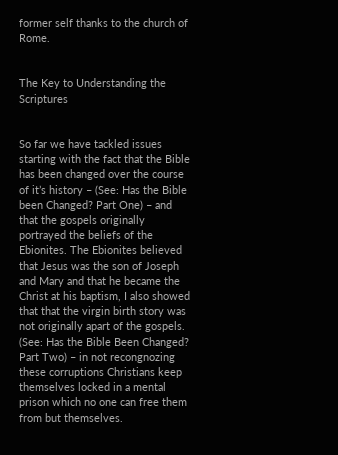former self thanks to the church of Rome.


The Key to Understanding the Scriptures


So far we have tackled issues starting with the fact that the Bible has been changed over the course of it’s history – (See: Has the Bible been Changed? Part One) – and that the gospels originally portrayed the beliefs of the Ebionites. The Ebionites believed that Jesus was the son of Joseph and Mary and that he became the Christ at his baptism, I also showed that that the virgin birth story was not originally apart of the gospels. (See: Has the Bible Been Changed? Part Two) – in not recongnozing these corruptions Christians keep themselves locked in a mental prison which no one can free them from but themselves.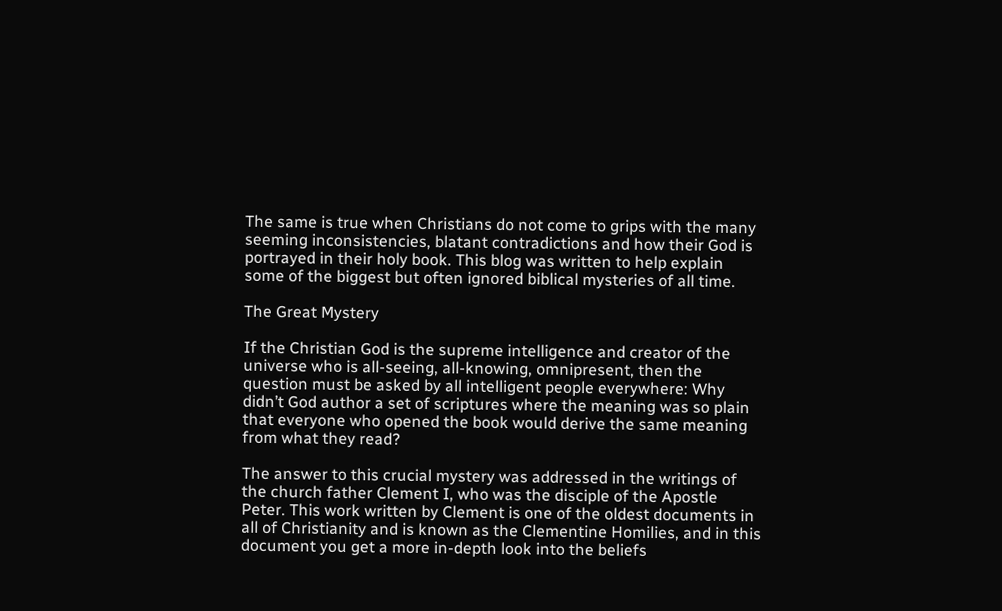The same is true when Christians do not come to grips with the many seeming inconsistencies, blatant contradictions and how their God is portrayed in their holy book. This blog was written to help explain some of the biggest but often ignored biblical mysteries of all time.

The Great Mystery

If the Christian God is the supreme intelligence and creator of the universe who is all-seeing, all-knowing, omnipresent, then the question must be asked by all intelligent people everywhere: Why didn’t God author a set of scriptures where the meaning was so plain that everyone who opened the book would derive the same meaning from what they read?

The answer to this crucial mystery was addressed in the writings of the church father Clement I, who was the disciple of the Apostle Peter. This work written by Clement is one of the oldest documents in all of Christianity and is known as the Clementine Homilies, and in this document you get a more in-depth look into the beliefs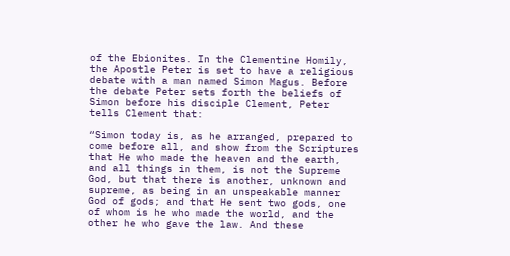of the Ebionites. In the Clementine Homily, the Apostle Peter is set to have a religious debate with a man named Simon Magus. Before the debate Peter sets forth the beliefs of Simon before his disciple Clement, Peter tells Clement that:

“Simon today is, as he arranged, prepared to come before all, and show from the Scriptures that He who made the heaven and the earth, and all things in them, is not the Supreme God, but that there is another, unknown and supreme, as being in an unspeakable manner God of gods; and that He sent two gods, one of whom is he who made the world, and the other he who gave the law. And these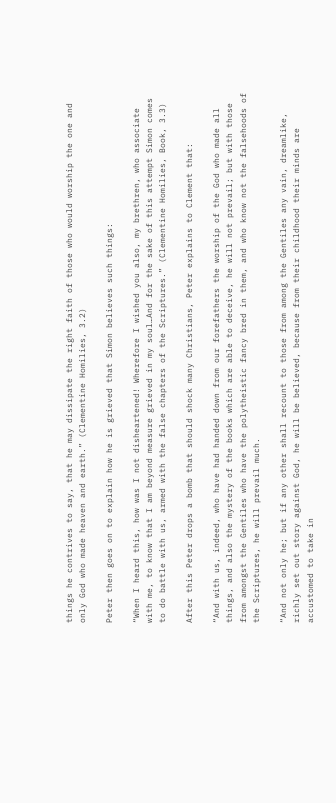things he contrives to say, that he may dissipate the right faith of those who would worship the one and only God who made heaven and earth.” (Clementine Homilies, 3.2)

Peter then goes on to explain how he is grieved that Simon believes such things:

“When I heard this, how was I not disheartened! Wherefore I wished you also, my brethren, who associate with me, to know that I am beyond measure grieved in my soul…And for the sake of this attempt Simon comes to do battle with us, armed with the false chapters of the Scriptures.” (Clementine Homilies, Book, 3.3)

After this Peter drops a bomb that should shock many Christians, Peter explains to Clement that:

“And with us, indeed, who have had handed down from our forefathers the worship of the God who made all things, and also the mystery of the books which are able to deceive, he will not prevail; but with those from amongst the Gentiles who have the polytheistic fancy bred in them, and who know not the falsehoods of the Scriptures, he will prevail much.

“And not only he; but if any other shall recount to those from among the Gentiles any vain, dreamlike, richly set out story against God, he will be believed, because from their childhood their minds are accustomed to take in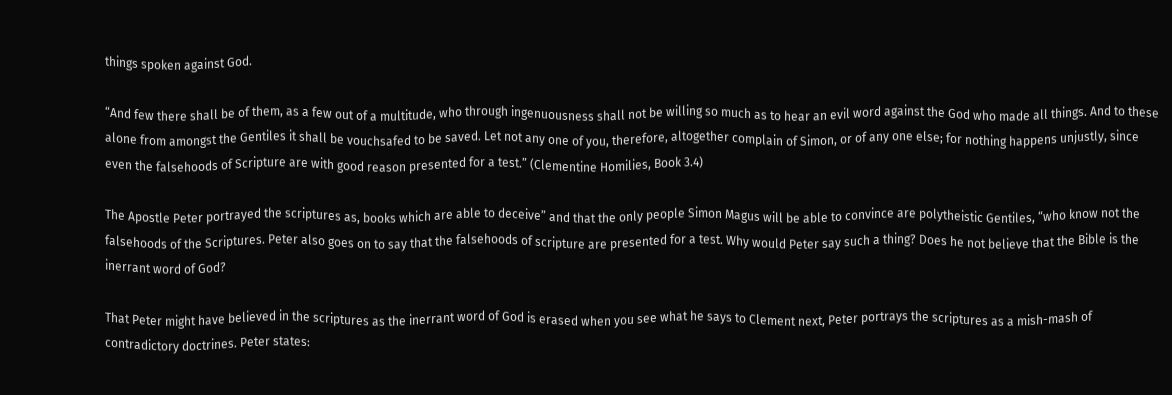things spoken against God.

“And few there shall be of them, as a few out of a multitude, who through ingenuousness shall not be willing so much as to hear an evil word against the God who made all things. And to these alone from amongst the Gentiles it shall be vouchsafed to be saved. Let not any one of you, therefore, altogether complain of Simon, or of any one else; for nothing happens unjustly, since even the falsehoods of Scripture are with good reason presented for a test.” (Clementine Homilies, Book 3.4)

The Apostle Peter portrayed the scriptures as, books which are able to deceive” and that the only people Simon Magus will be able to convince are polytheistic Gentiles, “who know not the falsehoods of the Scriptures. Peter also goes on to say that the falsehoods of scripture are presented for a test. Why would Peter say such a thing? Does he not believe that the Bible is the inerrant word of God?

That Peter might have believed in the scriptures as the inerrant word of God is erased when you see what he says to Clement next, Peter portrays the scriptures as a mish-mash of contradictory doctrines. Peter states: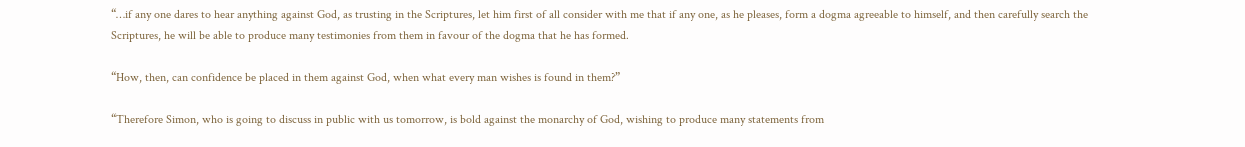“…if any one dares to hear anything against God, as trusting in the Scriptures, let him first of all consider with me that if any one, as he pleases, form a dogma agreeable to himself, and then carefully search the Scriptures, he will be able to produce many testimonies from them in favour of the dogma that he has formed.

“How, then, can confidence be placed in them against God, when what every man wishes is found in them?”

“Therefore Simon, who is going to discuss in public with us tomorrow, is bold against the monarchy of God, wishing to produce many statements from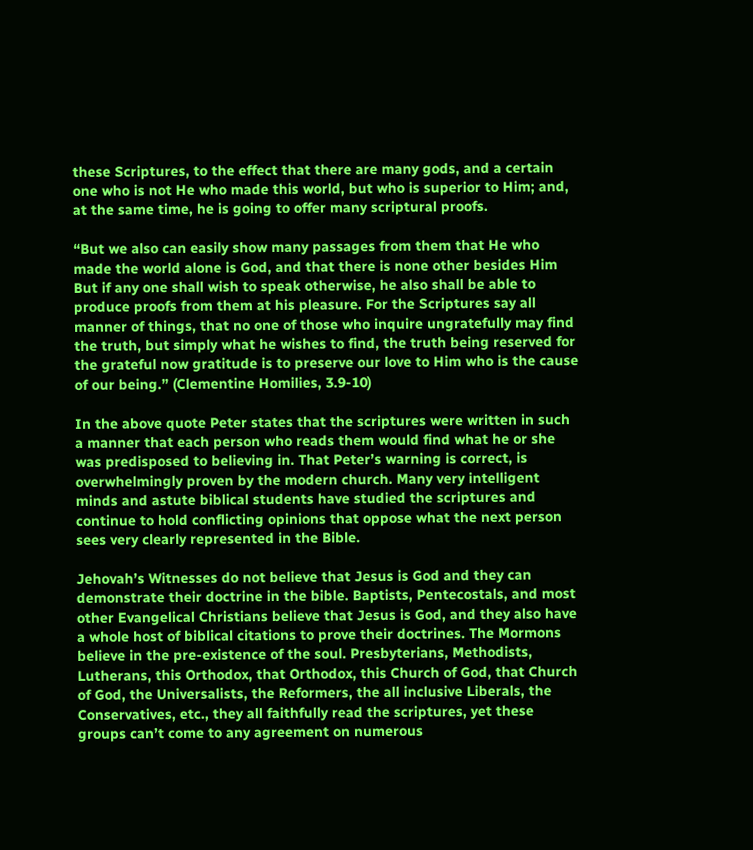these Scriptures, to the effect that there are many gods, and a certain one who is not He who made this world, but who is superior to Him; and, at the same time, he is going to offer many scriptural proofs.

“But we also can easily show many passages from them that He who made the world alone is God, and that there is none other besides Him But if any one shall wish to speak otherwise, he also shall be able to produce proofs from them at his pleasure. For the Scriptures say all manner of things, that no one of those who inquire ungratefully may find the truth, but simply what he wishes to find, the truth being reserved for the grateful now gratitude is to preserve our love to Him who is the cause of our being.” (Clementine Homilies, 3.9-10)

In the above quote Peter states that the scriptures were written in such a manner that each person who reads them would find what he or she was predisposed to believing in. That Peter’s warning is correct, is overwhelmingly proven by the modern church. Many very intelligent minds and astute biblical students have studied the scriptures and continue to hold conflicting opinions that oppose what the next person sees very clearly represented in the Bible.

Jehovah’s Witnesses do not believe that Jesus is God and they can demonstrate their doctrine in the bible. Baptists, Pentecostals, and most other Evangelical Christians believe that Jesus is God, and they also have a whole host of biblical citations to prove their doctrines. The Mormons believe in the pre-existence of the soul. Presbyterians, Methodists, Lutherans, this Orthodox, that Orthodox, this Church of God, that Church of God, the Universalists, the Reformers, the all inclusive Liberals, the Conservatives, etc., they all faithfully read the scriptures, yet these groups can’t come to any agreement on numerous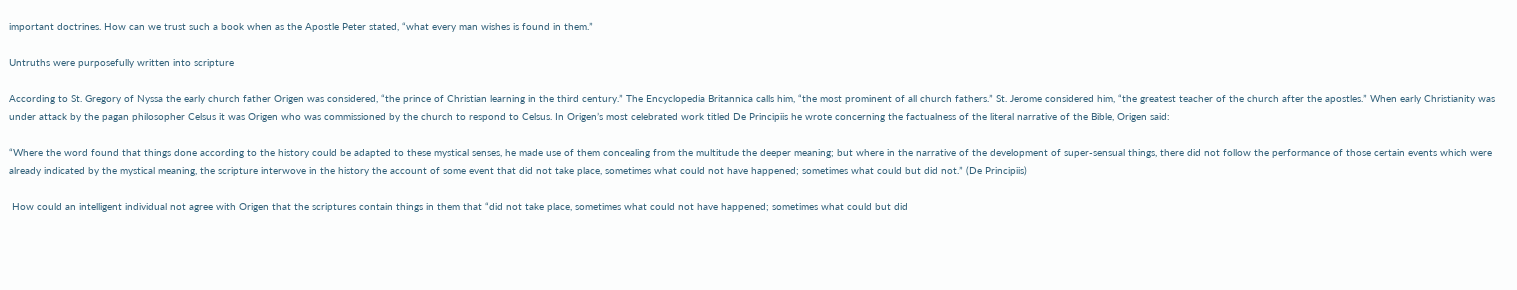important doctrines. How can we trust such a book when as the Apostle Peter stated, “what every man wishes is found in them.”

Untruths were purposefully written into scripture

According to St. Gregory of Nyssa the early church father Origen was considered, “the prince of Christian learning in the third century.” The Encyclopedia Britannica calls him, “the most prominent of all church fathers.” St. Jerome considered him, “the greatest teacher of the church after the apostles.” When early Christianity was under attack by the pagan philosopher Celsus it was Origen who was commissioned by the church to respond to Celsus. In Origen’s most celebrated work titled De Principiis he wrote concerning the factualness of the literal narrative of the Bible, Origen said:

“Where the word found that things done according to the history could be adapted to these mystical senses, he made use of them concealing from the multitude the deeper meaning; but where in the narrative of the development of super-sensual things, there did not follow the performance of those certain events which were already indicated by the mystical meaning, the scripture interwove in the history the account of some event that did not take place, sometimes what could not have happened; sometimes what could but did not.” (De Principiis)

 How could an intelligent individual not agree with Origen that the scriptures contain things in them that “did not take place, sometimes what could not have happened; sometimes what could but did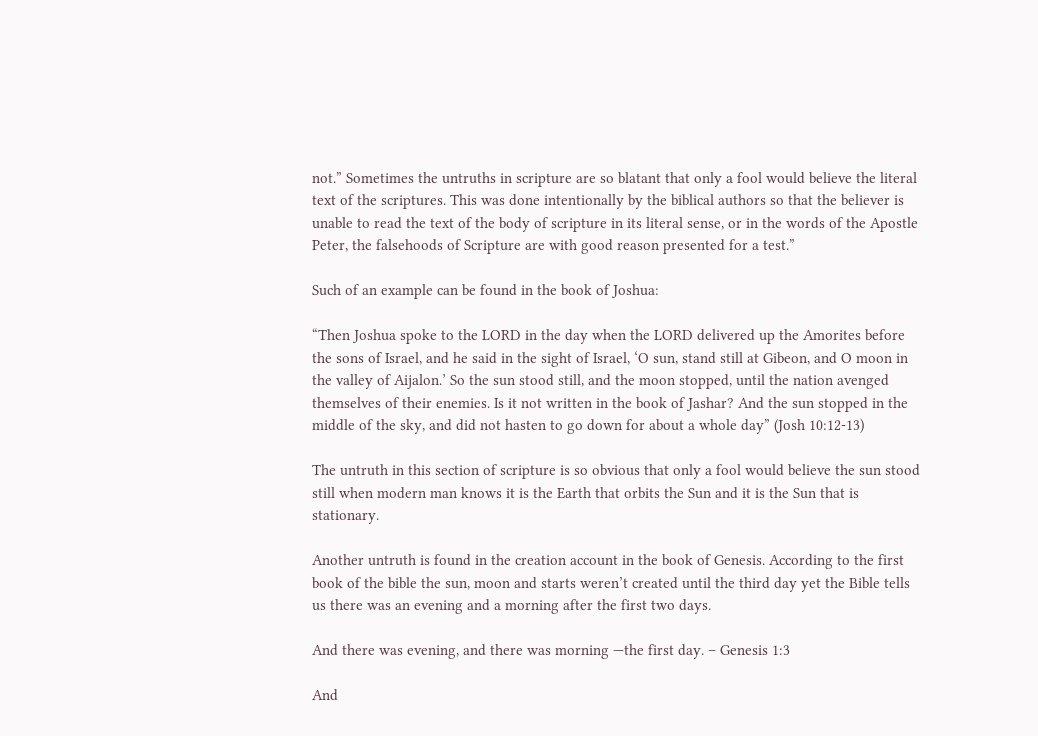not.” Sometimes the untruths in scripture are so blatant that only a fool would believe the literal text of the scriptures. This was done intentionally by the biblical authors so that the believer is unable to read the text of the body of scripture in its literal sense, or in the words of the Apostle Peter, the falsehoods of Scripture are with good reason presented for a test.”

Such of an example can be found in the book of Joshua:

“Then Joshua spoke to the LORD in the day when the LORD delivered up the Amorites before the sons of Israel, and he said in the sight of Israel, ‘O sun, stand still at Gibeon, and O moon in the valley of Aijalon.’ So the sun stood still, and the moon stopped, until the nation avenged themselves of their enemies. Is it not written in the book of Jashar? And the sun stopped in the middle of the sky, and did not hasten to go down for about a whole day” (Josh 10:12-13)

The untruth in this section of scripture is so obvious that only a fool would believe the sun stood still when modern man knows it is the Earth that orbits the Sun and it is the Sun that is stationary.

Another untruth is found in the creation account in the book of Genesis. According to the first book of the bible the sun, moon and starts weren’t created until the third day yet the Bible tells us there was an evening and a morning after the first two days.

And there was evening, and there was morning —the first day. – Genesis 1:3

And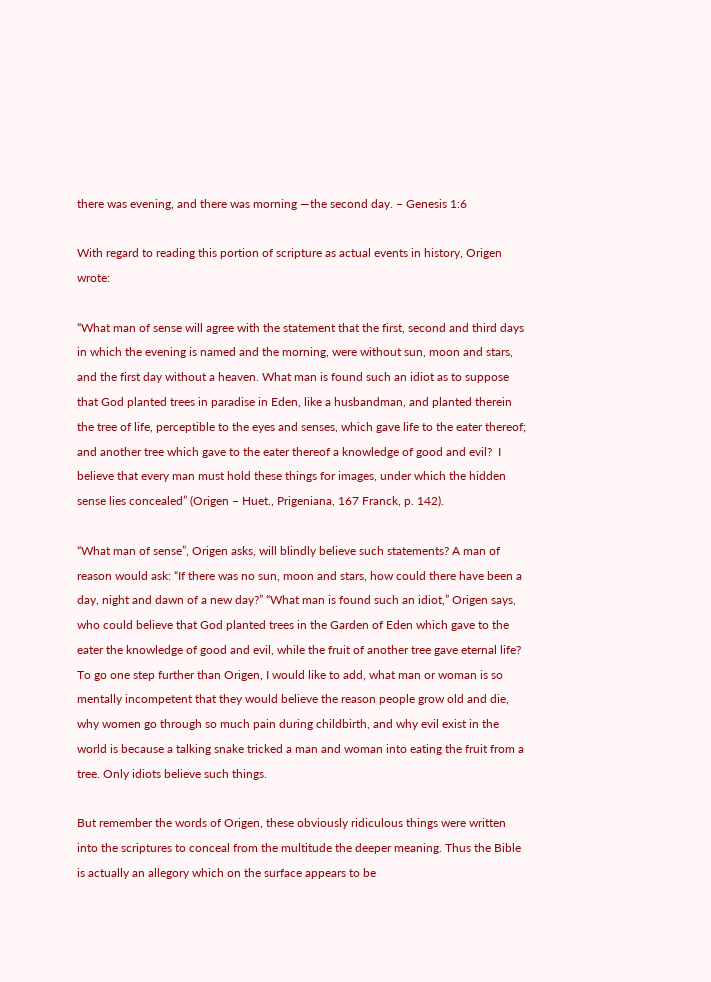there was evening, and there was morning —the second day. – Genesis 1:6

With regard to reading this portion of scripture as actual events in history, Origen wrote:

“What man of sense will agree with the statement that the first, second and third days in which the evening is named and the morning, were without sun, moon and stars, and the first day without a heaven. What man is found such an idiot as to suppose that God planted trees in paradise in Eden, like a husbandman, and planted therein the tree of life, perceptible to the eyes and senses, which gave life to the eater thereof; and another tree which gave to the eater thereof a knowledge of good and evil?  I believe that every man must hold these things for images, under which the hidden sense lies concealed” (Origen – Huet., Prigeniana, 167 Franck, p. 142).

“What man of sense”, Origen asks, will blindly believe such statements? A man of reason would ask: “If there was no sun, moon and stars, how could there have been a day, night and dawn of a new day?” “What man is found such an idiot,” Origen says, who could believe that God planted trees in the Garden of Eden which gave to the eater the knowledge of good and evil, while the fruit of another tree gave eternal life? To go one step further than Origen, I would like to add, what man or woman is so mentally incompetent that they would believe the reason people grow old and die, why women go through so much pain during childbirth, and why evil exist in the world is because a talking snake tricked a man and woman into eating the fruit from a tree. Only idiots believe such things.

But remember the words of Origen, these obviously ridiculous things were written into the scriptures to conceal from the multitude the deeper meaning. Thus the Bible is actually an allegory which on the surface appears to be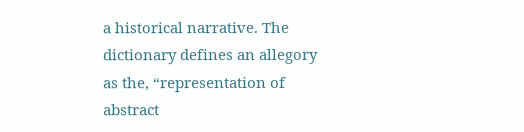a historical narrative. The dictionary defines an allegory as the, “representation of abstract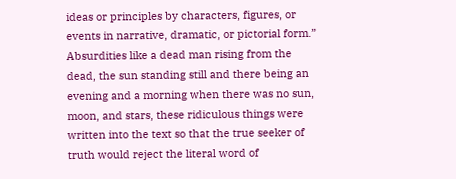ideas or principles by characters, figures, or events in narrative, dramatic, or pictorial form.” Absurdities like a dead man rising from the dead, the sun standing still and there being an evening and a morning when there was no sun, moon, and stars, these ridiculous things were written into the text so that the true seeker of truth would reject the literal word of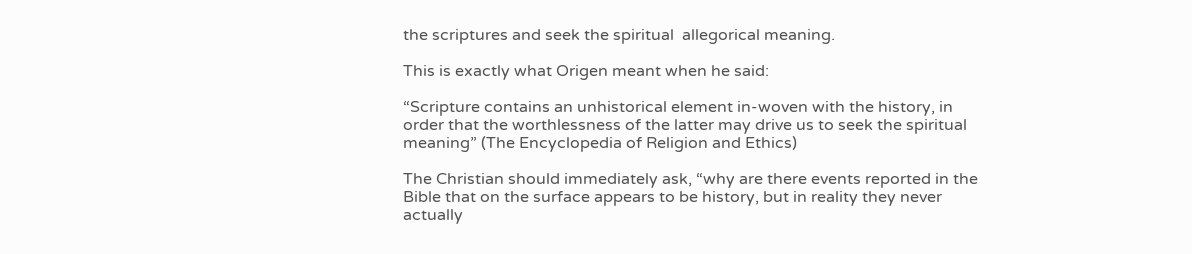the scriptures and seek the spiritual  allegorical meaning.

This is exactly what Origen meant when he said:

“Scripture contains an unhistorical element in-woven with the history, in order that the worthlessness of the latter may drive us to seek the spiritual meaning” (The Encyclopedia of Religion and Ethics)

The Christian should immediately ask, “why are there events reported in the Bible that on the surface appears to be history, but in reality they never actually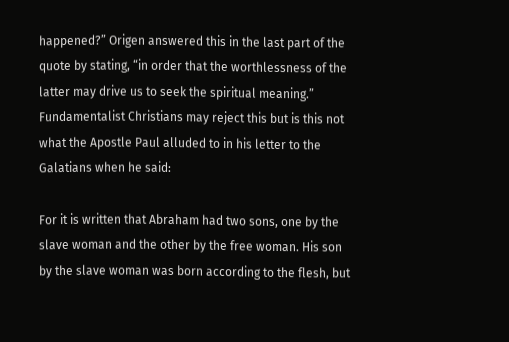happened?” Origen answered this in the last part of the quote by stating, “in order that the worthlessness of the latter may drive us to seek the spiritual meaning.” Fundamentalist Christians may reject this but is this not what the Apostle Paul alluded to in his letter to the Galatians when he said:

For it is written that Abraham had two sons, one by the slave woman and the other by the free woman. His son by the slave woman was born according to the flesh, but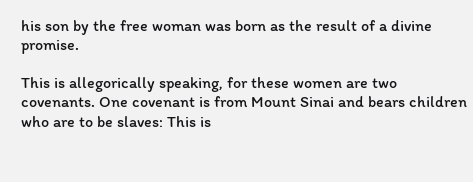his son by the free woman was born as the result of a divine promise.

This is allegorically speaking, for these women are two covenants. One covenant is from Mount Sinai and bears children who are to be slaves: This is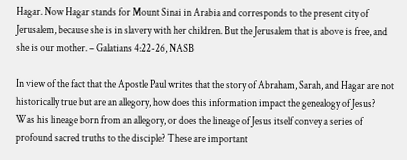Hagar. Now Hagar stands for Mount Sinai in Arabia and corresponds to the present city of Jerusalem, because she is in slavery with her children. But the Jerusalem that is above is free, and she is our mother. – Galatians 4:22-26, NASB

In view of the fact that the Apostle Paul writes that the story of Abraham, Sarah, and Hagar are not historically true but are an allegory, how does this information impact the genealogy of Jesus? Was his lineage born from an allegory, or does the lineage of Jesus itself convey a series of profound sacred truths to the disciple? These are important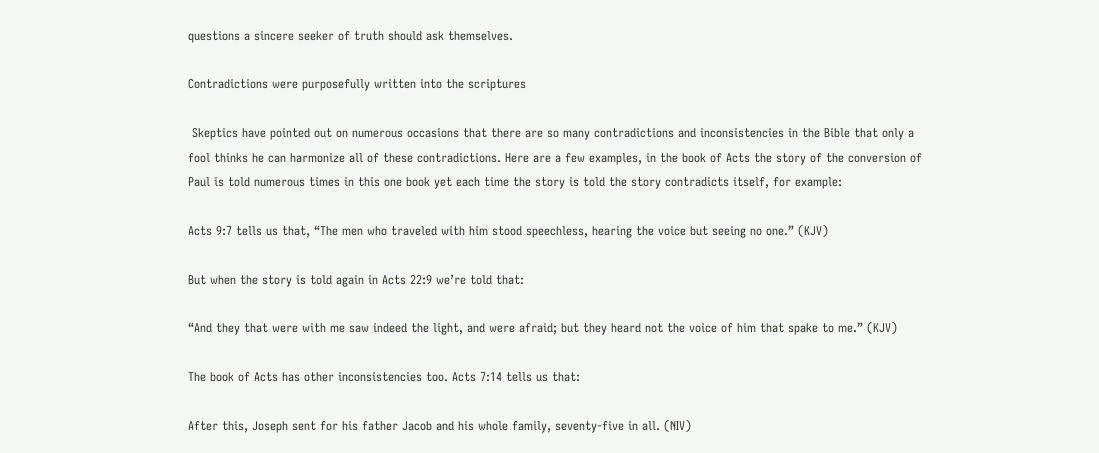questions a sincere seeker of truth should ask themselves.

Contradictions were purposefully written into the scriptures

 Skeptics have pointed out on numerous occasions that there are so many contradictions and inconsistencies in the Bible that only a fool thinks he can harmonize all of these contradictions. Here are a few examples, in the book of Acts the story of the conversion of Paul is told numerous times in this one book yet each time the story is told the story contradicts itself, for example:

Acts 9:7 tells us that, “The men who traveled with him stood speechless, hearing the voice but seeing no one.” (KJV)

But when the story is told again in Acts 22:9 we’re told that:

“And they that were with me saw indeed the light, and were afraid; but they heard not the voice of him that spake to me.” (KJV)

The book of Acts has other inconsistencies too. Acts 7:14 tells us that:

After this, Joseph sent for his father Jacob and his whole family, seventy-five in all. (NIV)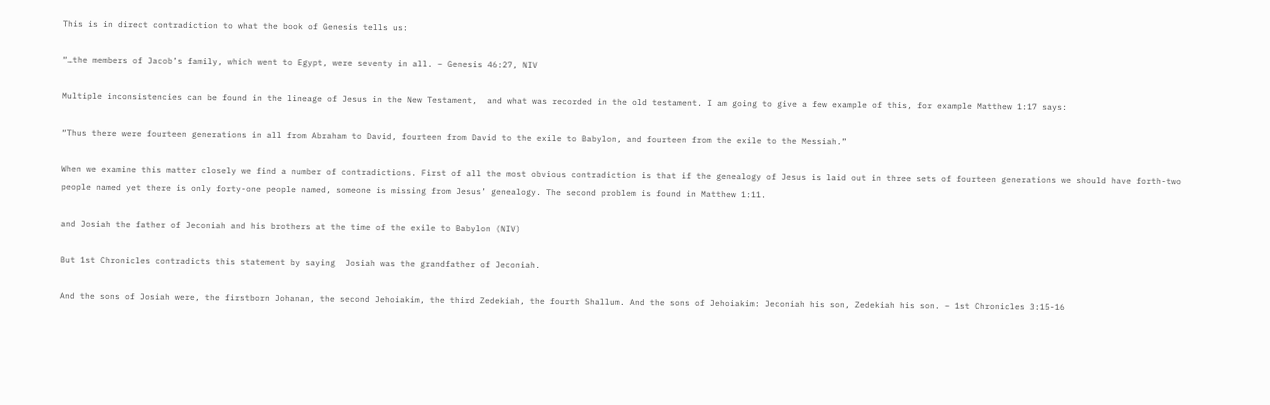This is in direct contradiction to what the book of Genesis tells us:

“…the members of Jacob’s family, which went to Egypt, were seventy in all. – Genesis 46:27, NIV

Multiple inconsistencies can be found in the lineage of Jesus in the New Testament,  and what was recorded in the old testament. I am going to give a few example of this, for example Matthew 1:17 says:

“Thus there were fourteen generations in all from Abraham to David, fourteen from David to the exile to Babylon, and fourteen from the exile to the Messiah.”

When we examine this matter closely we find a number of contradictions. First of all the most obvious contradiction is that if the genealogy of Jesus is laid out in three sets of fourteen generations we should have forth-two people named yet there is only forty-one people named, someone is missing from Jesus’ genealogy. The second problem is found in Matthew 1:11.

and Josiah the father of Jeconiah and his brothers at the time of the exile to Babylon (NIV)

But 1st Chronicles contradicts this statement by saying  Josiah was the grandfather of Jeconiah.

And the sons of Josiah were, the firstborn Johanan, the second Jehoiakim, the third Zedekiah, the fourth Shallum. And the sons of Jehoiakim: Jeconiah his son, Zedekiah his son. – 1st Chronicles 3:15-16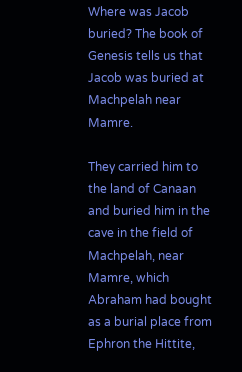Where was Jacob buried? The book of Genesis tells us that Jacob was buried at Machpelah near Mamre.

They carried him to the land of Canaan and buried him in the cave in the field of Machpelah, near Mamre, which Abraham had bought as a burial place from Ephron the Hittite,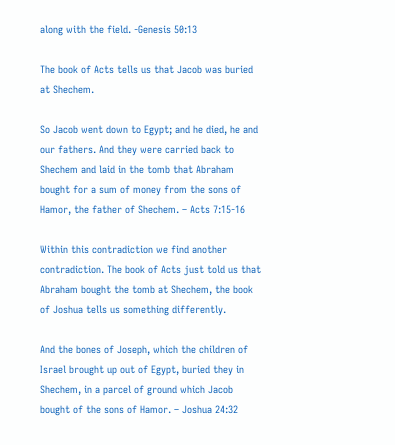along with the field. -Genesis 50:13

The book of Acts tells us that Jacob was buried at Shechem.

So Jacob went down to Egypt; and he died, he and our fathers. And they were carried back to Shechem and laid in the tomb that Abraham bought for a sum of money from the sons of Hamor, the father of Shechem. – Acts 7:15-16

Within this contradiction we find another contradiction. The book of Acts just told us that Abraham bought the tomb at Shechem, the book of Joshua tells us something differently.

And the bones of Joseph, which the children of Israel brought up out of Egypt, buried they in Shechem, in a parcel of ground which Jacob bought of the sons of Hamor. – Joshua 24:32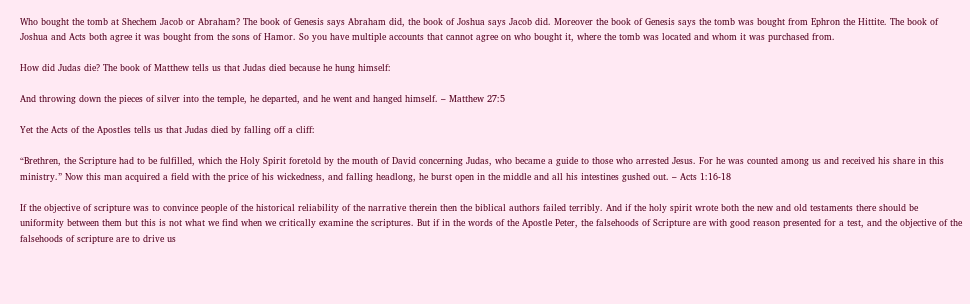Who bought the tomb at Shechem Jacob or Abraham? The book of Genesis says Abraham did, the book of Joshua says Jacob did. Moreover the book of Genesis says the tomb was bought from Ephron the Hittite. The book of Joshua and Acts both agree it was bought from the sons of Hamor. So you have multiple accounts that cannot agree on who bought it, where the tomb was located and whom it was purchased from.

How did Judas die? The book of Matthew tells us that Judas died because he hung himself:

And throwing down the pieces of silver into the temple, he departed, and he went and hanged himself. – Matthew 27:5

Yet the Acts of the Apostles tells us that Judas died by falling off a cliff:

“Brethren, the Scripture had to be fulfilled, which the Holy Spirit foretold by the mouth of David concerning Judas, who became a guide to those who arrested Jesus. For he was counted among us and received his share in this ministry.” Now this man acquired a field with the price of his wickedness, and falling headlong, he burst open in the middle and all his intestines gushed out. – Acts 1:16-18

If the objective of scripture was to convince people of the historical reliability of the narrative therein then the biblical authors failed terribly. And if the holy spirit wrote both the new and old testaments there should be uniformity between them but this is not what we find when we critically examine the scriptures. But if in the words of the Apostle Peter, the falsehoods of Scripture are with good reason presented for a test, and the objective of the falsehoods of scripture are to drive us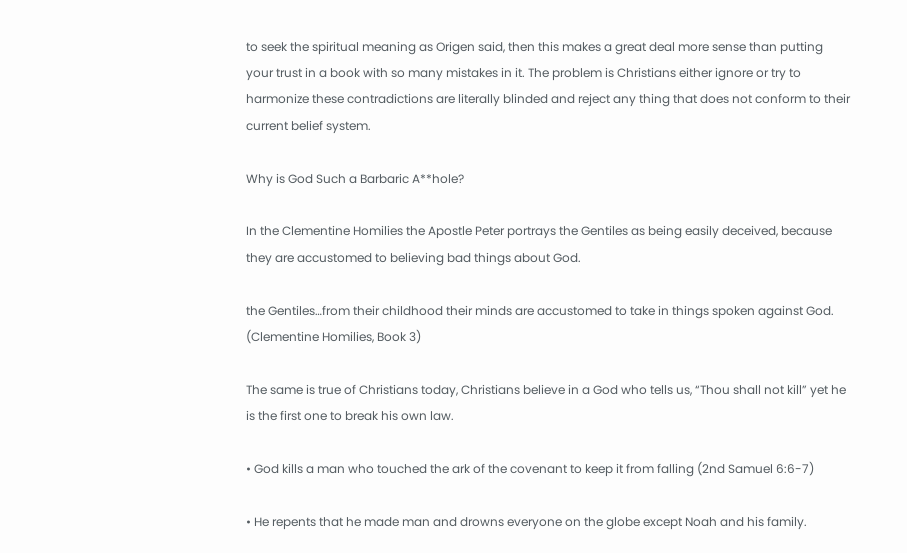to seek the spiritual meaning as Origen said, then this makes a great deal more sense than putting your trust in a book with so many mistakes in it. The problem is Christians either ignore or try to harmonize these contradictions are literally blinded and reject any thing that does not conform to their current belief system.

Why is God Such a Barbaric A**hole?

In the Clementine Homilies the Apostle Peter portrays the Gentiles as being easily deceived, because they are accustomed to believing bad things about God.

the Gentiles…from their childhood their minds are accustomed to take in things spoken against God. (Clementine Homilies, Book 3)

The same is true of Christians today, Christians believe in a God who tells us, “Thou shall not kill” yet he is the first one to break his own law.

• God kills a man who touched the ark of the covenant to keep it from falling (2nd Samuel 6:6-7)

• He repents that he made man and drowns everyone on the globe except Noah and his family.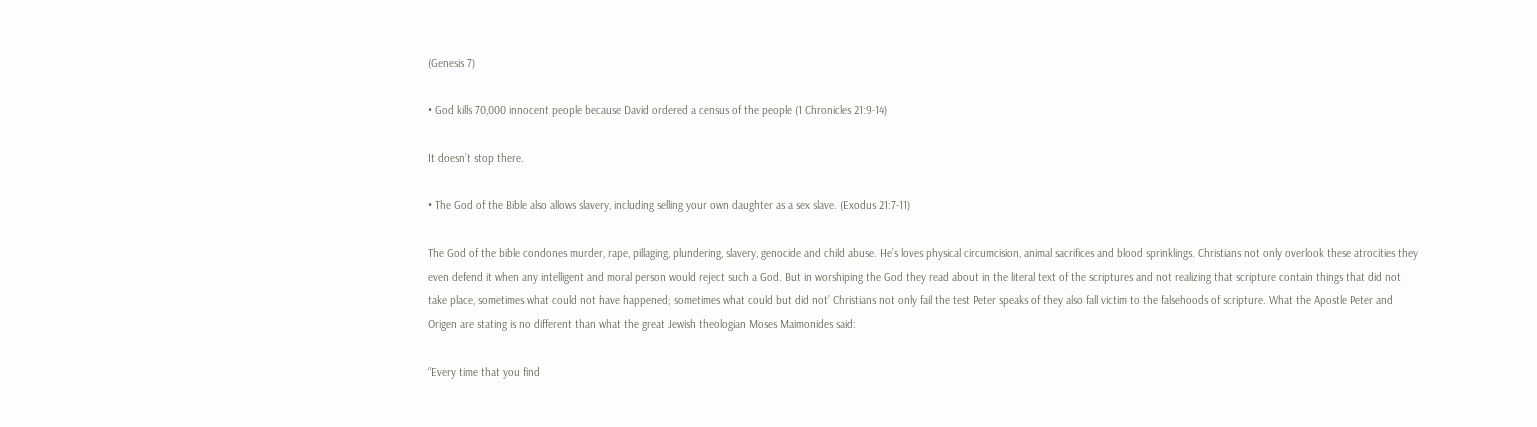(Genesis 7)

• God kills 70,000 innocent people because David ordered a census of the people (1 Chronicles 21:9-14)

It doesn’t stop there.

• The God of the Bible also allows slavery, including selling your own daughter as a sex slave. (Exodus 21:7-11)

The God of the bible condones murder, rape, pillaging, plundering, slavery, genocide and child abuse. He’s loves physical circumcision, animal sacrifices and blood sprinklings. Christians not only overlook these atrocities they even defend it when any intelligent and moral person would reject such a God. But in worshiping the God they read about in the literal text of the scriptures and not realizing that scripture contain things that did not take place, sometimes what could not have happened; sometimes what could but did not’ Christians not only fail the test Peter speaks of they also fall victim to the falsehoods of scripture. What the Apostle Peter and Origen are stating is no different than what the great Jewish theologian Moses Maimonides said:

“Every time that you find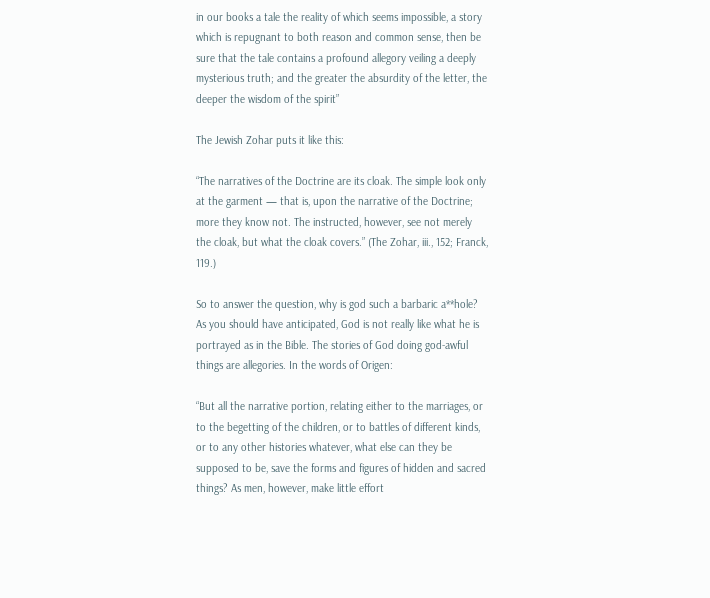in our books a tale the reality of which seems impossible, a story which is repugnant to both reason and common sense, then be sure that the tale contains a profound allegory veiling a deeply mysterious truth; and the greater the absurdity of the letter, the deeper the wisdom of the spirit”

The Jewish Zohar puts it like this:

“The narratives of the Doctrine are its cloak. The simple look only at the garment — that is, upon the narrative of the Doctrine; more they know not. The instructed, however, see not merely the cloak, but what the cloak covers.” (The Zohar, iii., 152; Franck, 119.)

So to answer the question, why is god such a barbaric a**hole? As you should have anticipated, God is not really like what he is portrayed as in the Bible. The stories of God doing god-awful things are allegories. In the words of Origen:

“But all the narrative portion, relating either to the marriages, or to the begetting of the children, or to battles of different kinds, or to any other histories whatever, what else can they be supposed to be, save the forms and figures of hidden and sacred things? As men, however, make little effort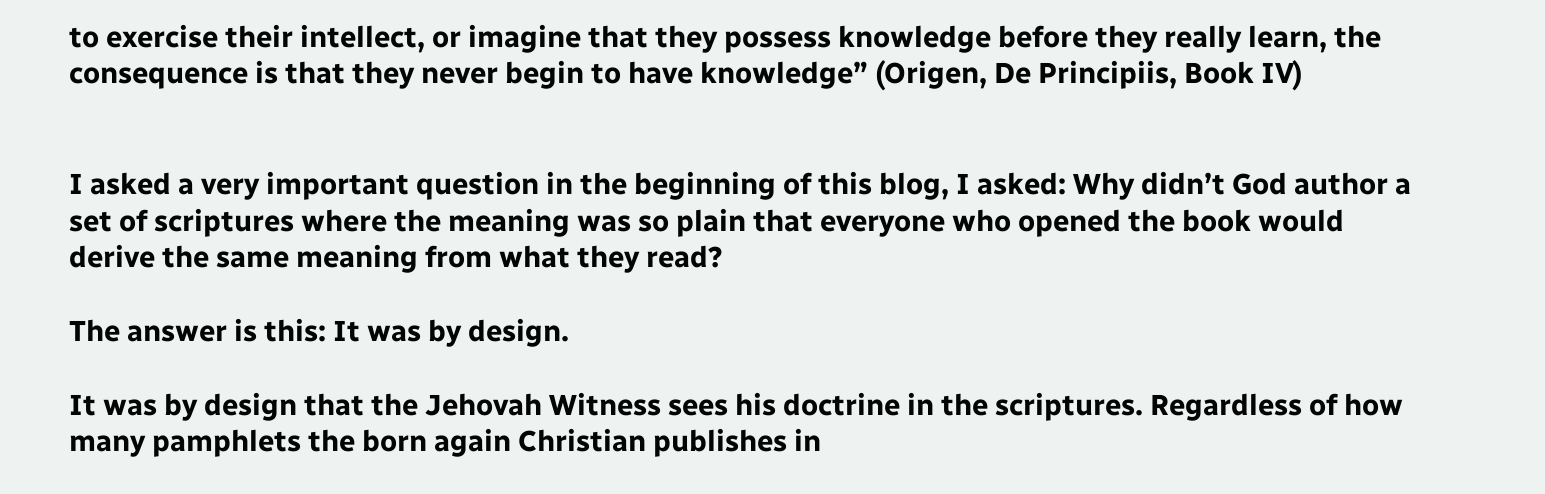to exercise their intellect, or imagine that they possess knowledge before they really learn, the consequence is that they never begin to have knowledge” (Origen, De Principiis, Book IV)


I asked a very important question in the beginning of this blog, I asked: Why didn’t God author a set of scriptures where the meaning was so plain that everyone who opened the book would derive the same meaning from what they read?

The answer is this: It was by design.

It was by design that the Jehovah Witness sees his doctrine in the scriptures. Regardless of how many pamphlets the born again Christian publishes in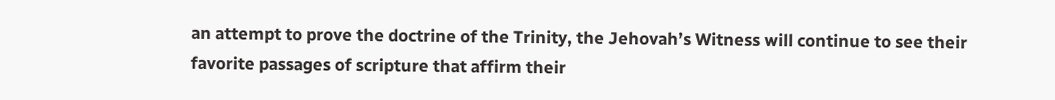an attempt to prove the doctrine of the Trinity, the Jehovah’s Witness will continue to see their favorite passages of scripture that affirm their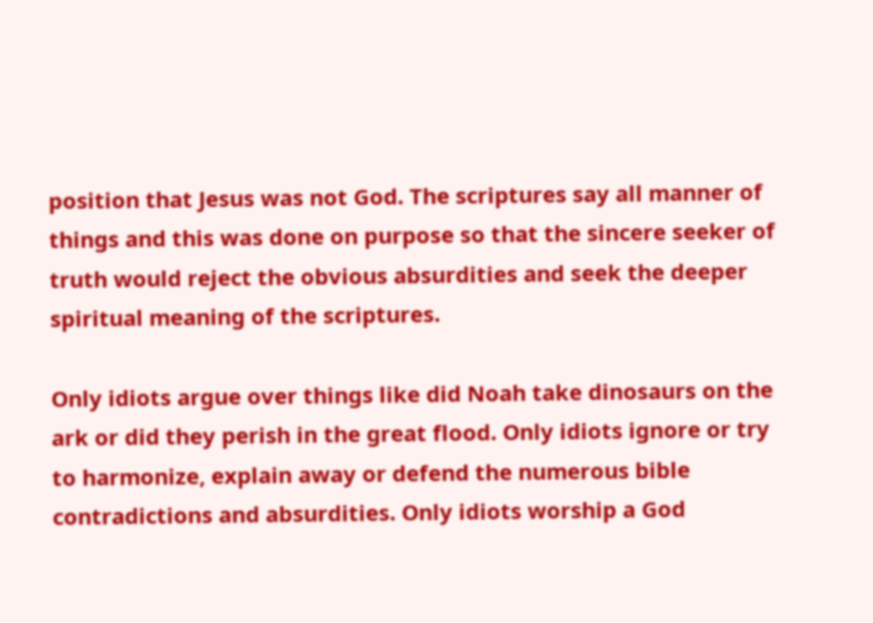position that Jesus was not God. The scriptures say all manner of things and this was done on purpose so that the sincere seeker of truth would reject the obvious absurdities and seek the deeper spiritual meaning of the scriptures.

Only idiots argue over things like did Noah take dinosaurs on the ark or did they perish in the great flood. Only idiots ignore or try to harmonize, explain away or defend the numerous bible contradictions and absurdities. Only idiots worship a God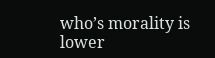who’s morality is lower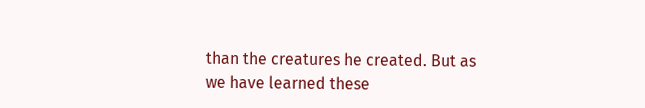than the creatures he created. But as we have learned these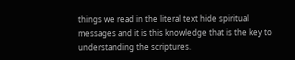things we read in the literal text hide spiritual messages and it is this knowledge that is the key to understanding the scriptures.